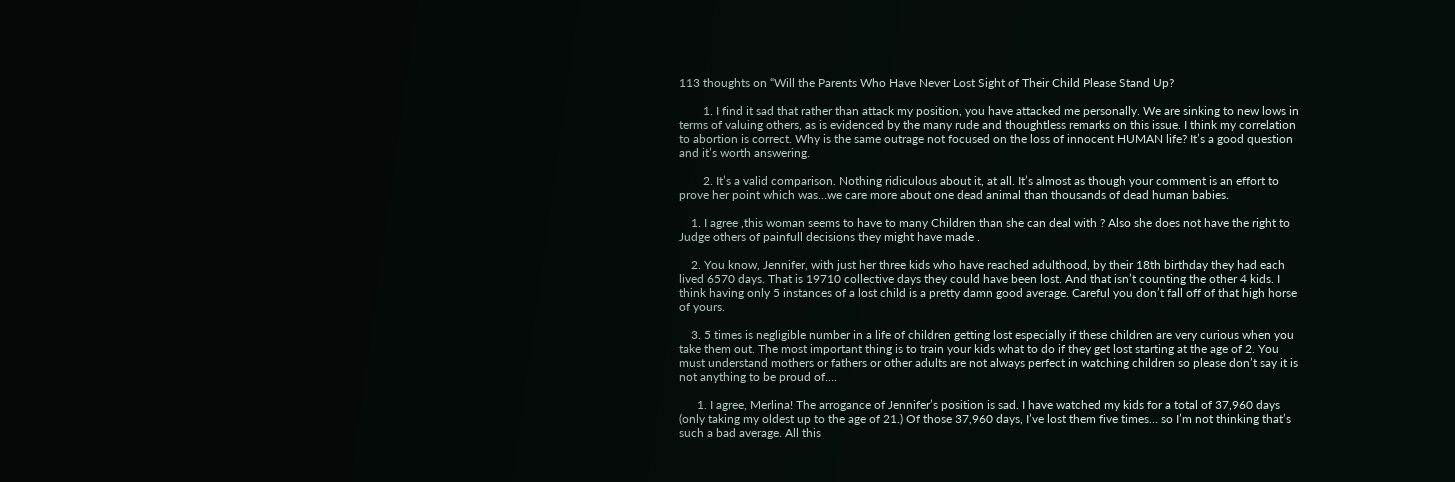113 thoughts on “Will the Parents Who Have Never Lost Sight of Their Child Please Stand Up?

        1. I find it sad that rather than attack my position, you have attacked me personally. We are sinking to new lows in terms of valuing others, as is evidenced by the many rude and thoughtless remarks on this issue. I think my correlation to abortion is correct. Why is the same outrage not focused on the loss of innocent HUMAN life? It’s a good question and it’s worth answering.

        2. It’s a valid comparison. Nothing ridiculous about it, at all. It’s almost as though your comment is an effort to prove her point which was…we care more about one dead animal than thousands of dead human babies.

    1. I agree ,this woman seems to have to many Children than she can deal with ? Also she does not have the right to Judge others of painfull decisions they might have made .

    2. You know, Jennifer, with just her three kids who have reached adulthood, by their 18th birthday they had each lived 6570 days. That is 19710 collective days they could have been lost. And that isn’t counting the other 4 kids. I think having only 5 instances of a lost child is a pretty damn good average. Careful you don’t fall off of that high horse of yours.

    3. 5 times is negligible number in a life of children getting lost especially if these children are very curious when you take them out. The most important thing is to train your kids what to do if they get lost starting at the age of 2. You must understand mothers or fathers or other adults are not always perfect in watching children so please don’t say it is not anything to be proud of….

      1. I agree, Merlina! The arrogance of Jennifer’s position is sad. I have watched my kids for a total of 37,960 days (only taking my oldest up to the age of 21.) Of those 37,960 days, I’ve lost them five times… so I’m not thinking that’s such a bad average. All this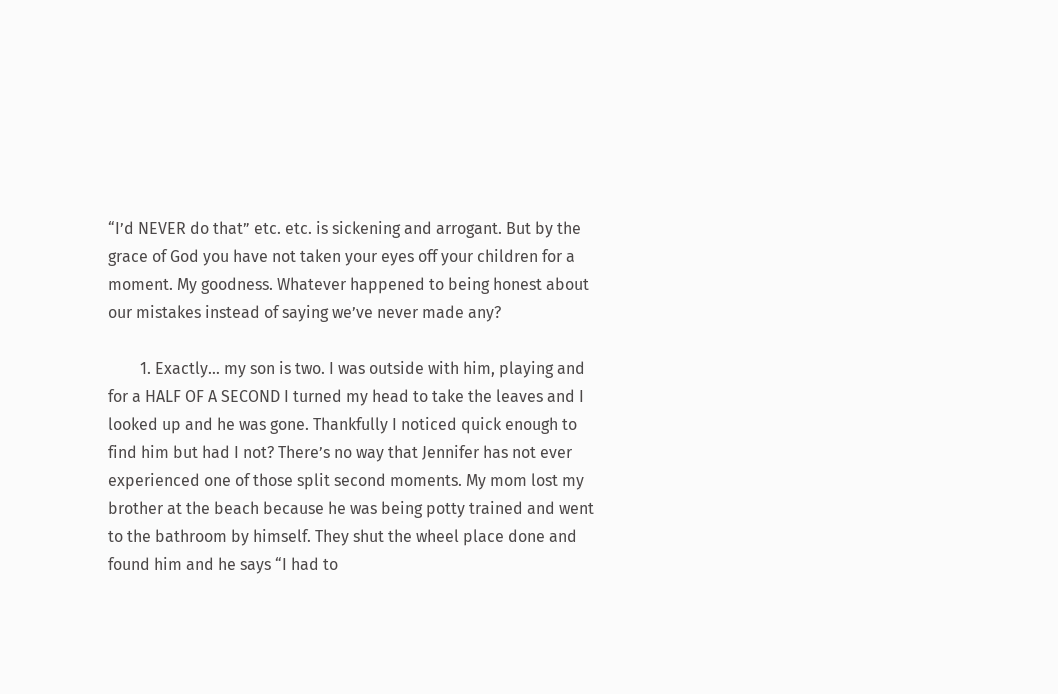“I’d NEVER do that” etc. etc. is sickening and arrogant. But by the grace of God you have not taken your eyes off your children for a moment. My goodness. Whatever happened to being honest about our mistakes instead of saying we’ve never made any?

        1. Exactly… my son is two. I was outside with him, playing and for a HALF OF A SECOND I turned my head to take the leaves and I looked up and he was gone. Thankfully I noticed quick enough to find him but had I not? There’s no way that Jennifer has not ever experienced one of those split second moments. My mom lost my brother at the beach because he was being potty trained and went to the bathroom by himself. They shut the wheel place done and found him and he says “I had to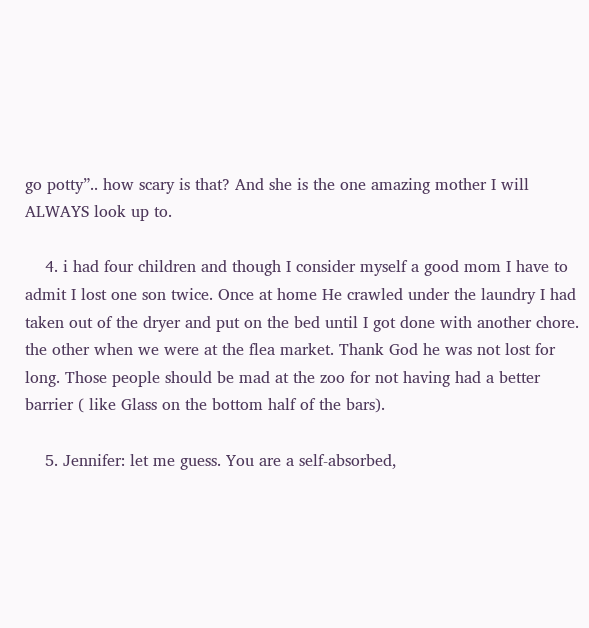go potty”.. how scary is that? And she is the one amazing mother I will ALWAYS look up to.

    4. i had four children and though I consider myself a good mom I have to admit I lost one son twice. Once at home He crawled under the laundry I had taken out of the dryer and put on the bed until I got done with another chore. the other when we were at the flea market. Thank God he was not lost for long. Those people should be mad at the zoo for not having had a better barrier ( like Glass on the bottom half of the bars).

    5. Jennifer: let me guess. You are a self-absorbed,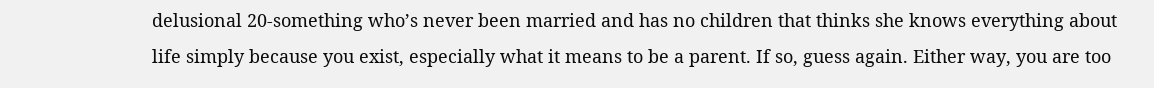delusional 20-something who’s never been married and has no children that thinks she knows everything about life simply because you exist, especially what it means to be a parent. If so, guess again. Either way, you are too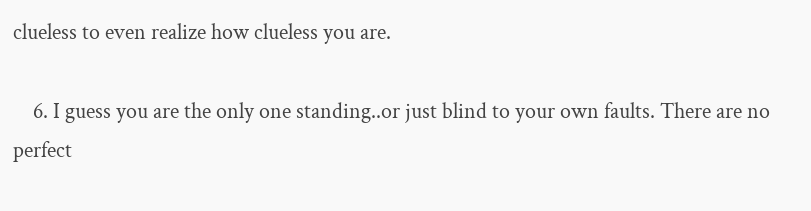clueless to even realize how clueless you are.

    6. I guess you are the only one standing..or just blind to your own faults. There are no perfect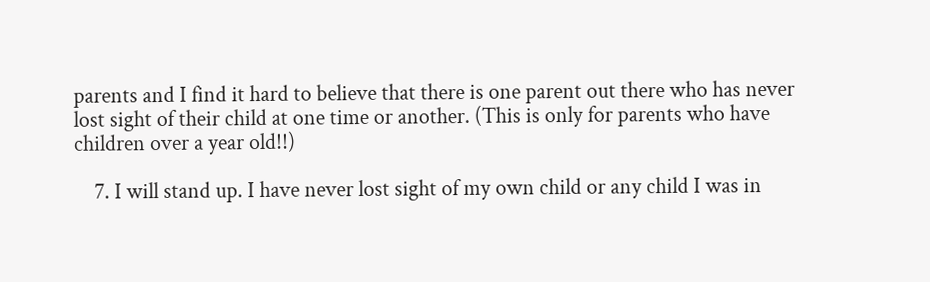parents and I find it hard to believe that there is one parent out there who has never lost sight of their child at one time or another. (This is only for parents who have children over a year old!!)

    7. I will stand up. I have never lost sight of my own child or any child I was in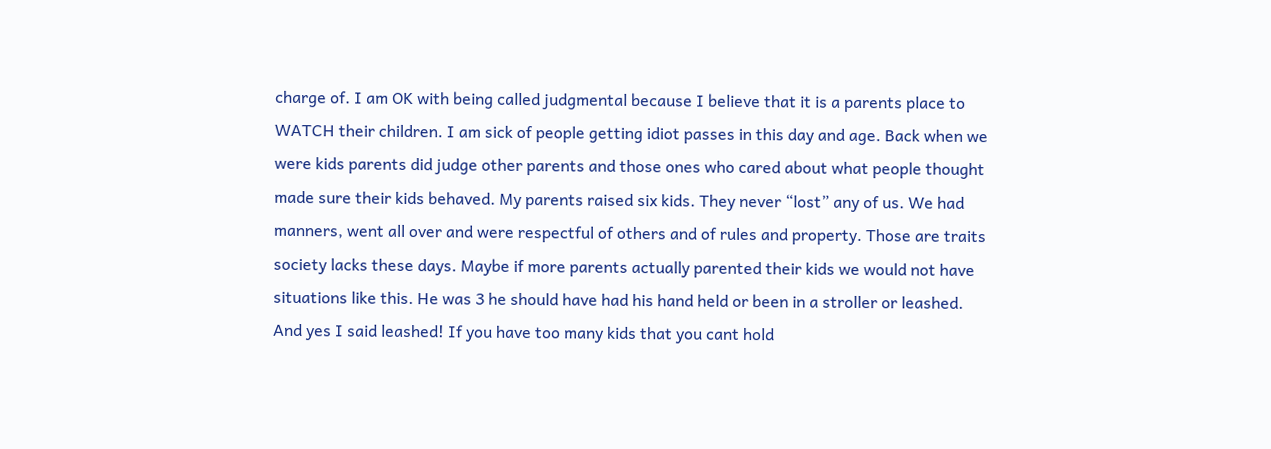charge of. I am OK with being called judgmental because I believe that it is a parents place to WATCH their children. I am sick of people getting idiot passes in this day and age. Back when we were kids parents did judge other parents and those ones who cared about what people thought made sure their kids behaved. My parents raised six kids. They never “lost” any of us. We had manners, went all over and were respectful of others and of rules and property. Those are traits society lacks these days. Maybe if more parents actually parented their kids we would not have situations like this. He was 3 he should have had his hand held or been in a stroller or leashed. And yes I said leashed! If you have too many kids that you cant hold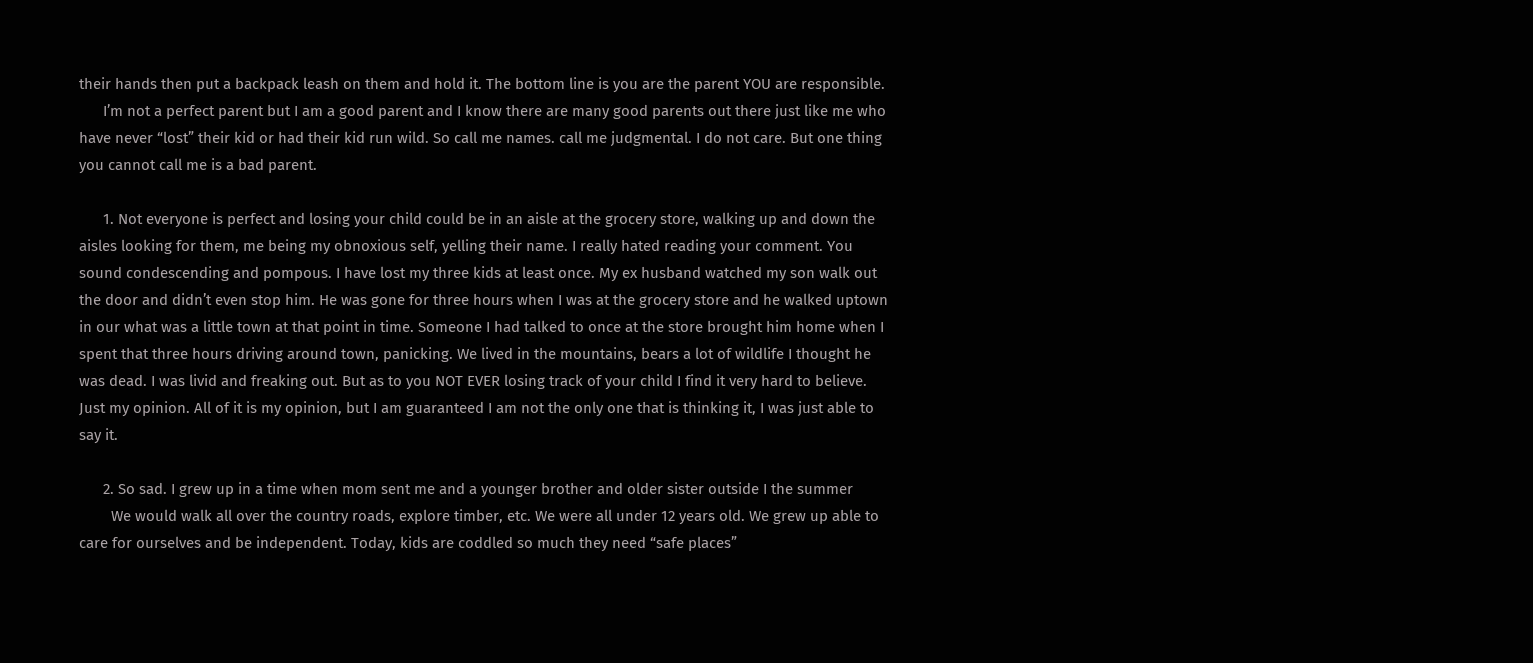their hands then put a backpack leash on them and hold it. The bottom line is you are the parent YOU are responsible.
      I’m not a perfect parent but I am a good parent and I know there are many good parents out there just like me who have never “lost” their kid or had their kid run wild. So call me names. call me judgmental. I do not care. But one thing you cannot call me is a bad parent.

      1. Not everyone is perfect and losing your child could be in an aisle at the grocery store, walking up and down the aisles looking for them, me being my obnoxious self, yelling their name. I really hated reading your comment. You sound condescending and pompous. I have lost my three kids at least once. My ex husband watched my son walk out the door and didn’t even stop him. He was gone for three hours when I was at the grocery store and he walked uptown in our what was a little town at that point in time. Someone I had talked to once at the store brought him home when I spent that three hours driving around town, panicking. We lived in the mountains, bears a lot of wildlife I thought he was dead. I was livid and freaking out. But as to you NOT EVER losing track of your child I find it very hard to believe. Just my opinion. All of it is my opinion, but I am guaranteed I am not the only one that is thinking it, I was just able to say it.

      2. So sad. I grew up in a time when mom sent me and a younger brother and older sister outside I the summer
        We would walk all over the country roads, explore timber, etc. We were all under 12 years old. We grew up able to care for ourselves and be independent. Today, kids are coddled so much they need “safe places”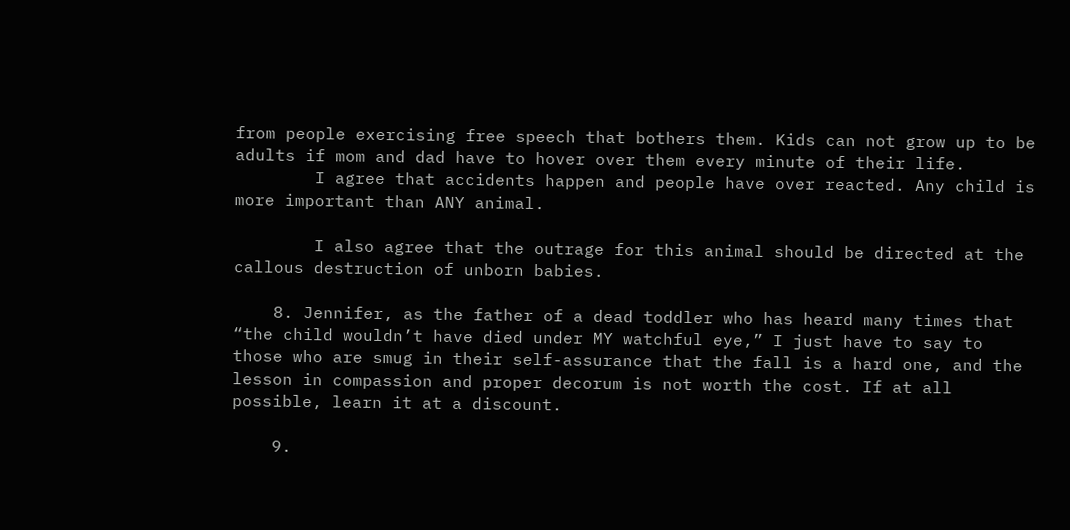from people exercising free speech that bothers them. Kids can not grow up to be adults if mom and dad have to hover over them every minute of their life.
        I agree that accidents happen and people have over reacted. Any child is more important than ANY animal.

        I also agree that the outrage for this animal should be directed at the callous destruction of unborn babies.

    8. Jennifer, as the father of a dead toddler who has heard many times that “the child wouldn’t have died under MY watchful eye,” I just have to say to those who are smug in their self-assurance that the fall is a hard one, and the lesson in compassion and proper decorum is not worth the cost. If at all possible, learn it at a discount.

    9.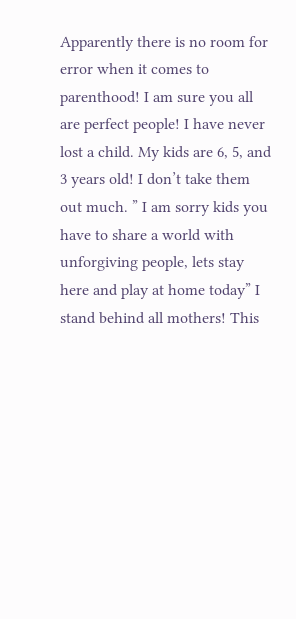Apparently there is no room for error when it comes to parenthood! I am sure you all are perfect people! I have never lost a child. My kids are 6, 5, and 3 years old! I don’t take them out much. ” I am sorry kids you have to share a world with unforgiving people, lets stay here and play at home today” I stand behind all mothers! This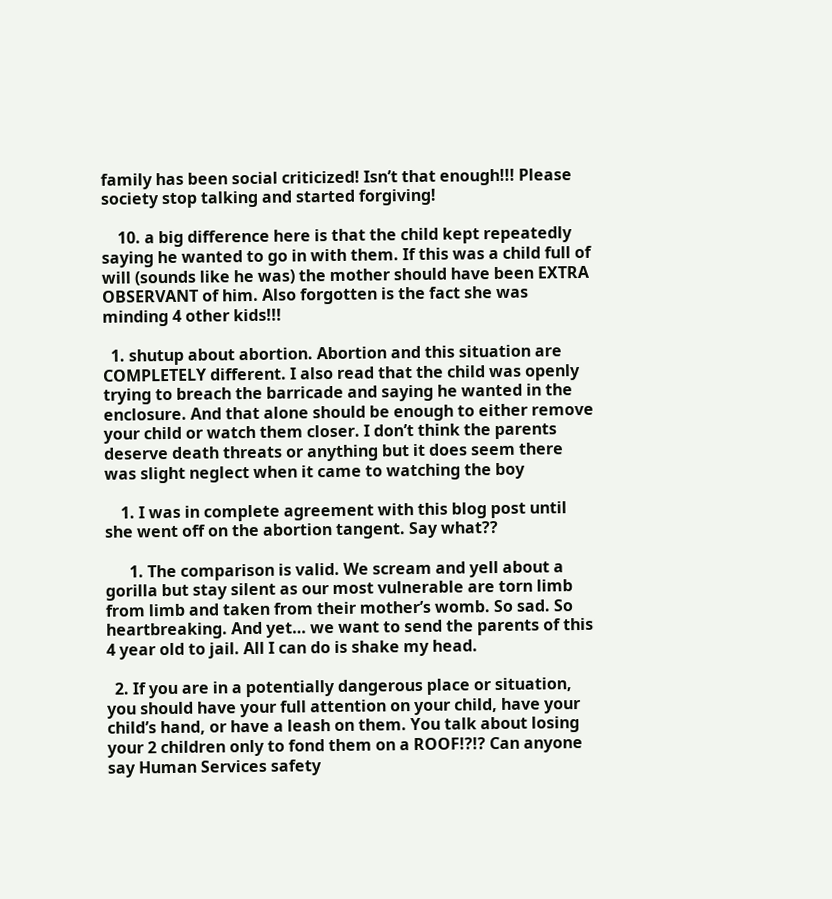family has been social criticized! Isn’t that enough!!! Please society stop talking and started forgiving!

    10. a big difference here is that the child kept repeatedly saying he wanted to go in with them. If this was a child full of will (sounds like he was) the mother should have been EXTRA OBSERVANT of him. Also forgotten is the fact she was minding 4 other kids!!!

  1. shutup about abortion. Abortion and this situation are COMPLETELY different. I also read that the child was openly trying to breach the barricade and saying he wanted in the enclosure. And that alone should be enough to either remove your child or watch them closer. I don’t think the parents deserve death threats or anything but it does seem there was slight neglect when it came to watching the boy

    1. I was in complete agreement with this blog post until she went off on the abortion tangent. Say what??

      1. The comparison is valid. We scream and yell about a gorilla but stay silent as our most vulnerable are torn limb from limb and taken from their mother’s womb. So sad. So heartbreaking. And yet… we want to send the parents of this 4 year old to jail. All I can do is shake my head.

  2. If you are in a potentially dangerous place or situation, you should have your full attention on your child, have your child’s hand, or have a leash on them. You talk about losing your 2 children only to fond them on a ROOF!?!? Can anyone say Human Services safety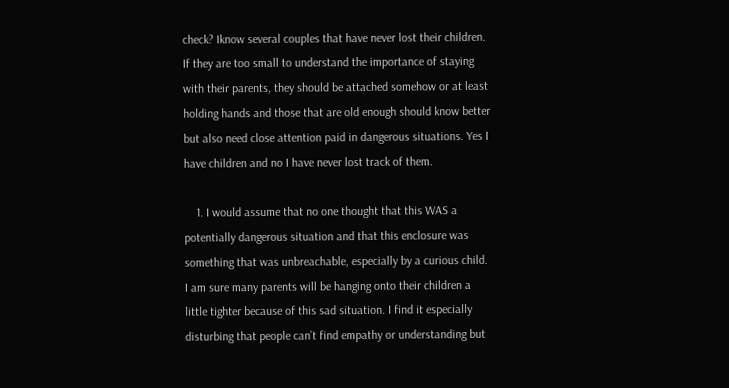check? Iknow several couples that have never lost their children. If they are too small to understand the importance of staying with their parents, they should be attached somehow or at least holding hands and those that are old enough should know better but also need close attention paid in dangerous situations. Yes I have children and no I have never lost track of them.

    1. I would assume that no one thought that this WAS a potentially dangerous situation and that this enclosure was something that was unbreachable, especially by a curious child. I am sure many parents will be hanging onto their children a little tighter because of this sad situation. I find it especially disturbing that people can’t find empathy or understanding but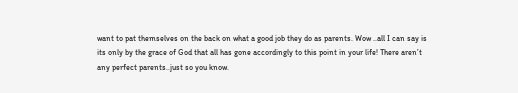want to pat themselves on the back on what a good job they do as parents. Wow ..all I can say is its only by the grace of God that all has gone accordingly to this point in your life! There aren’t any perfect parents..just so you know.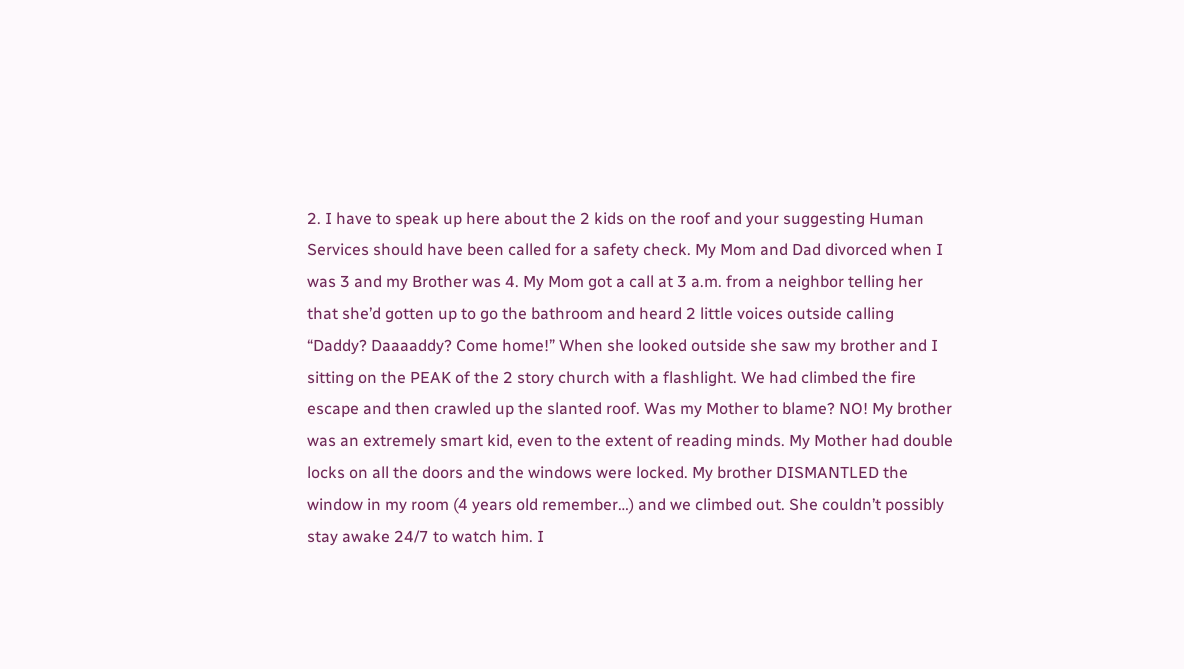2. I have to speak up here about the 2 kids on the roof and your suggesting Human Services should have been called for a safety check. My Mom and Dad divorced when I was 3 and my Brother was 4. My Mom got a call at 3 a.m. from a neighbor telling her that she’d gotten up to go the bathroom and heard 2 little voices outside calling “Daddy? Daaaaddy? Come home!” When she looked outside she saw my brother and I sitting on the PEAK of the 2 story church with a flashlight. We had climbed the fire escape and then crawled up the slanted roof. Was my Mother to blame? NO! My brother was an extremely smart kid, even to the extent of reading minds. My Mother had double locks on all the doors and the windows were locked. My brother DISMANTLED the window in my room (4 years old remember…) and we climbed out. She couldn’t possibly stay awake 24/7 to watch him. I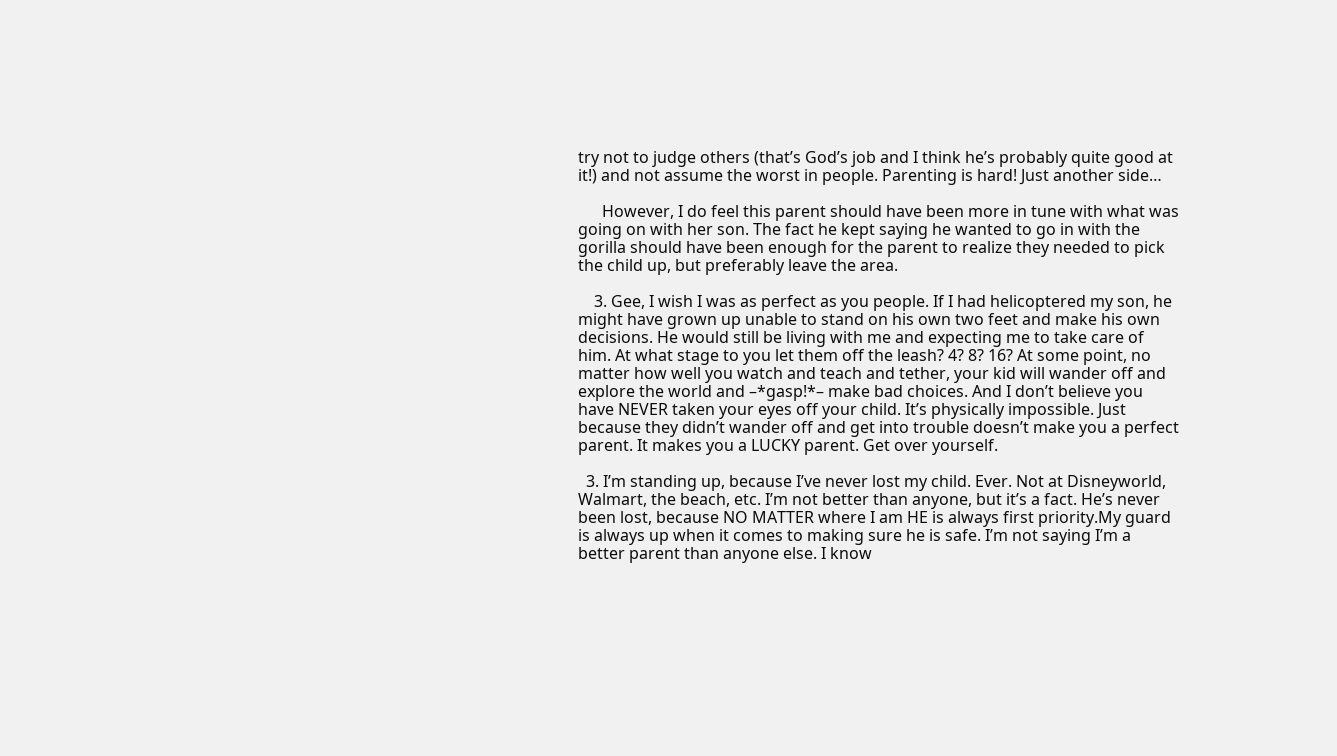try not to judge others (that’s God’s job and I think he’s probably quite good at it!) and not assume the worst in people. Parenting is hard! Just another side…

      However, I do feel this parent should have been more in tune with what was going on with her son. The fact he kept saying he wanted to go in with the gorilla should have been enough for the parent to realize they needed to pick the child up, but preferably leave the area.

    3. Gee, I wish I was as perfect as you people. If I had helicoptered my son, he might have grown up unable to stand on his own two feet and make his own decisions. He would still be living with me and expecting me to take care of him. At what stage to you let them off the leash? 4? 8? 16? At some point, no matter how well you watch and teach and tether, your kid will wander off and explore the world and –*gasp!*– make bad choices. And I don’t believe you have NEVER taken your eyes off your child. It’s physically impossible. Just because they didn’t wander off and get into trouble doesn’t make you a perfect parent. It makes you a LUCKY parent. Get over yourself.

  3. I’m standing up, because I’ve never lost my child. Ever. Not at Disneyworld, Walmart, the beach, etc. I’m not better than anyone, but it’s a fact. He’s never been lost, because NO MATTER where I am HE is always first priority.My guard is always up when it comes to making sure he is safe. I’m not saying I’m a better parent than anyone else. I know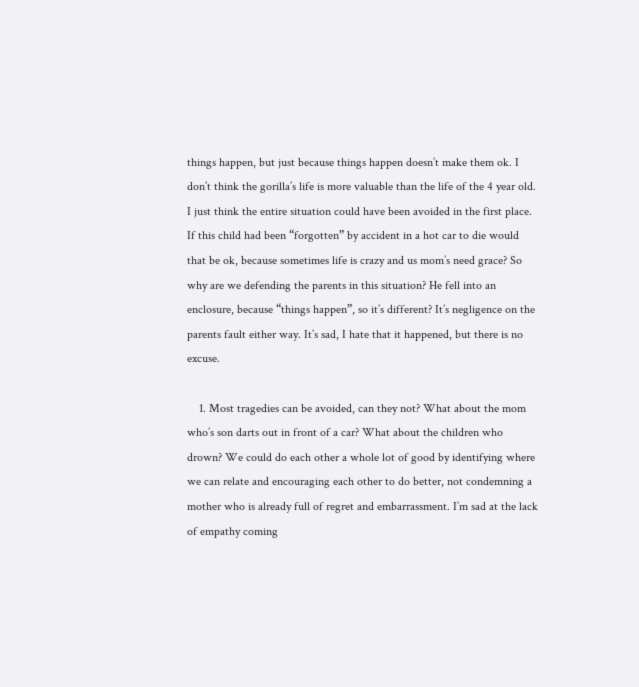things happen, but just because things happen doesn’t make them ok. I don’t think the gorilla’s life is more valuable than the life of the 4 year old. I just think the entire situation could have been avoided in the first place. If this child had been “forgotten” by accident in a hot car to die would that be ok, because sometimes life is crazy and us mom’s need grace? So why are we defending the parents in this situation? He fell into an enclosure, because “things happen”, so it’s different? It’s negligence on the parents fault either way. It’s sad, I hate that it happened, but there is no excuse.

    1. Most tragedies can be avoided, can they not? What about the mom who’s son darts out in front of a car? What about the children who drown? We could do each other a whole lot of good by identifying where we can relate and encouraging each other to do better, not condemning a mother who is already full of regret and embarrassment. I’m sad at the lack of empathy coming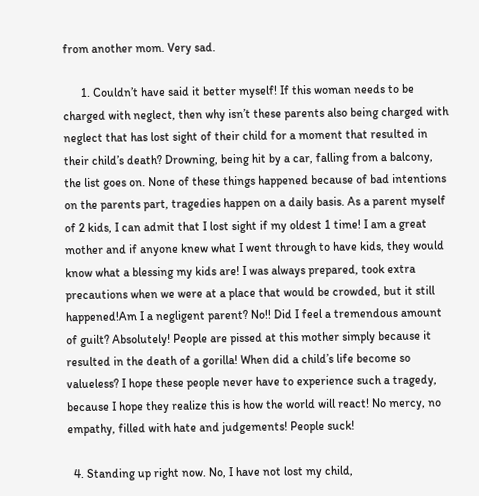from another mom. Very sad.

      1. Couldn’t have said it better myself! If this woman needs to be charged with neglect, then why isn’t these parents also being charged with neglect that has lost sight of their child for a moment that resulted in their child’s death? Drowning, being hit by a car, falling from a balcony, the list goes on. None of these things happened because of bad intentions on the parents part, tragedies happen on a daily basis. As a parent myself of 2 kids, I can admit that I lost sight if my oldest 1 time! I am a great mother and if anyone knew what I went through to have kids, they would know what a blessing my kids are! I was always prepared, took extra precautions when we were at a place that would be crowded, but it still happened!Am I a negligent parent? No!! Did I feel a tremendous amount of guilt? Absolutely! People are pissed at this mother simply because it resulted in the death of a gorilla! When did a child’s life become so valueless? I hope these people never have to experience such a tragedy, because I hope they realize this is how the world will react! No mercy, no empathy, filled with hate and judgements! People suck!

  4. Standing up right now. No, I have not lost my child,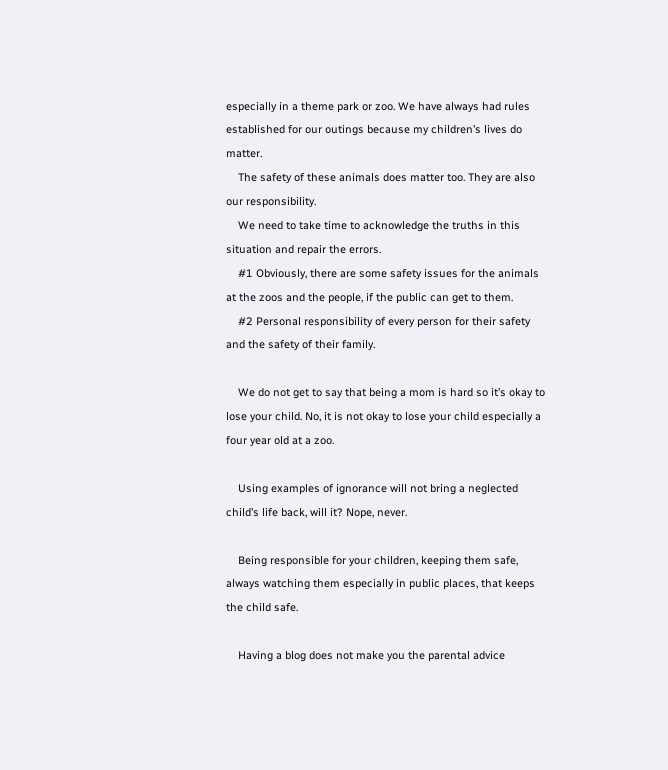especially in a theme park or zoo. We have always had rules established for our outings because my children’s lives do matter.
    The safety of these animals does matter too. They are also our responsibility.
    We need to take time to acknowledge the truths in this situation and repair the errors.
    #1 Obviously, there are some safety issues for the animals at the zoos and the people, if the public can get to them.
    #2 Personal responsibility of every person for their safety and the safety of their family.

    We do not get to say that being a mom is hard so it’s okay to lose your child. No, it is not okay to lose your child especially a four year old at a zoo.

    Using examples of ignorance will not bring a neglected child’s life back, will it? Nope, never.

    Being responsible for your children, keeping them safe, always watching them especially in public places, that keeps the child safe.

    Having a blog does not make you the parental advice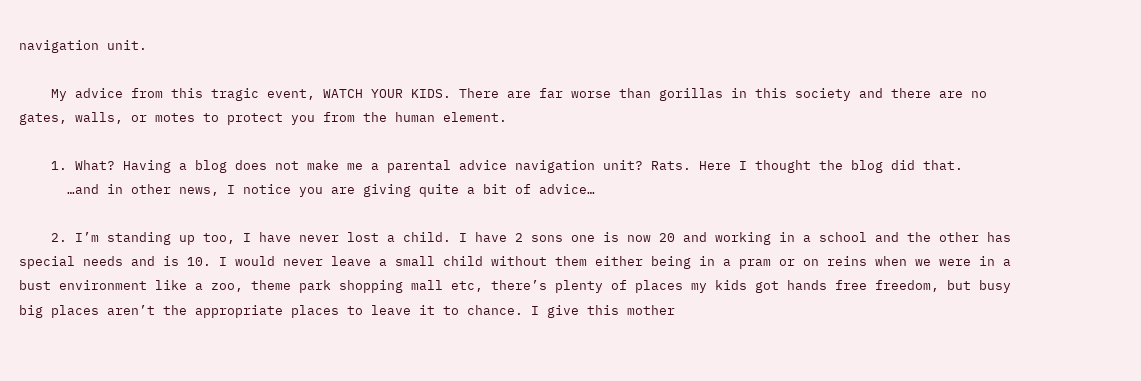navigation unit.

    My advice from this tragic event, WATCH YOUR KIDS. There are far worse than gorillas in this society and there are no gates, walls, or motes to protect you from the human element.

    1. What? Having a blog does not make me a parental advice navigation unit? Rats. Here I thought the blog did that.
      …and in other news, I notice you are giving quite a bit of advice…

    2. I’m standing up too, I have never lost a child. I have 2 sons one is now 20 and working in a school and the other has special needs and is 10. I would never leave a small child without them either being in a pram or on reins when we were in a bust environment like a zoo, theme park shopping mall etc, there’s plenty of places my kids got hands free freedom, but busy big places aren’t the appropriate places to leave it to chance. I give this mother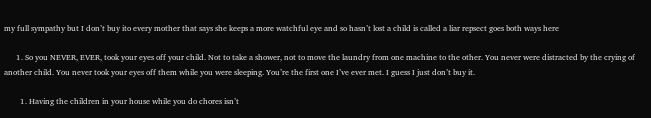my full sympathy but I don’t buy ito every mother that says she keeps a more watchful eye and so hasn’t lost a child is called a liar repsect goes both ways here

      1. So you NEVER, EVER, took your eyes off your child. Not to take a shower, not to move the laundry from one machine to the other. You never were distracted by the crying of another child. You never took your eyes off them while you were sleeping. You’re the first one I’ve ever met. I guess I just don’t buy it.

        1. Having the children in your house while you do chores isn’t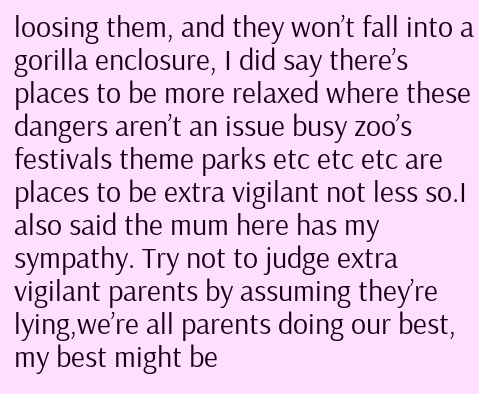loosing them, and they won’t fall into a gorilla enclosure, I did say there’s places to be more relaxed where these dangers aren’t an issue busy zoo’s festivals theme parks etc etc etc are places to be extra vigilant not less so.I also said the mum here has my sympathy. Try not to judge extra vigilant parents by assuming they’re lying,we’re all parents doing our best, my best might be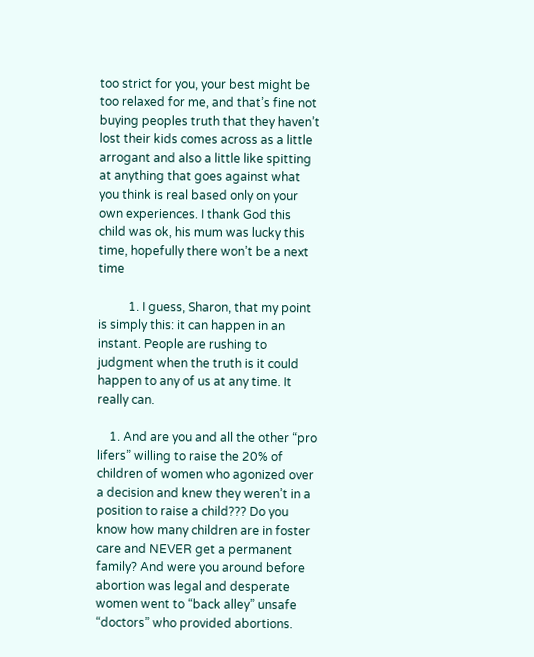too strict for you, your best might be too relaxed for me, and that’s fine not buying peoples truth that they haven’t lost their kids comes across as a little arrogant and also a little like spitting at anything that goes against what you think is real based only on your own experiences. I thank God this child was ok, his mum was lucky this time, hopefully there won’t be a next time

          1. I guess, Sharon, that my point is simply this: it can happen in an instant. People are rushing to judgment when the truth is it could happen to any of us at any time. It really can.

    1. And are you and all the other “pro lifers” willing to raise the 20% of children of women who agonized over a decision and knew they weren’t in a position to raise a child??? Do you know how many children are in foster care and NEVER get a permanent family? And were you around before abortion was legal and desperate women went to “back alley” unsafe “doctors” who provided abortions.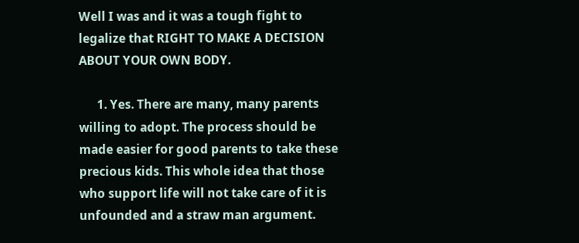Well I was and it was a tough fight to legalize that RIGHT TO MAKE A DECISION ABOUT YOUR OWN BODY.

      1. Yes. There are many, many parents willing to adopt. The process should be made easier for good parents to take these precious kids. This whole idea that those who support life will not take care of it is unfounded and a straw man argument.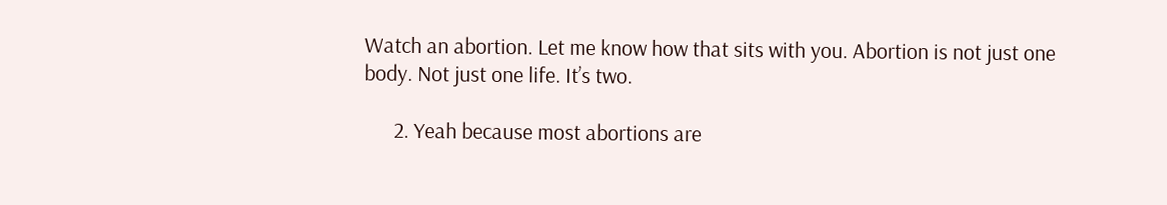Watch an abortion. Let me know how that sits with you. Abortion is not just one body. Not just one life. It’s two.

      2. Yeah because most abortions are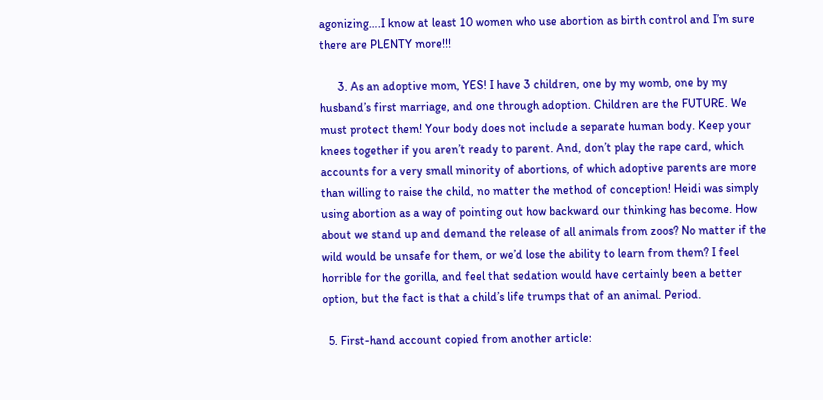agonizing….I know at least 10 women who use abortion as birth control and I’m sure there are PLENTY more!!!

      3. As an adoptive mom, YES! I have 3 children, one by my womb, one by my husband’s first marriage, and one through adoption. Children are the FUTURE. We must protect them! Your body does not include a separate human body. Keep your knees together if you aren’t ready to parent. And, don’t play the rape card, which accounts for a very small minority of abortions, of which adoptive parents are more than willing to raise the child, no matter the method of conception! Heidi was simply using abortion as a way of pointing out how backward our thinking has become. How about we stand up and demand the release of all animals from zoos? No matter if the wild would be unsafe for them, or we’d lose the ability to learn from them? I feel horrible for the gorilla, and feel that sedation would have certainly been a better option, but the fact is that a child’s life trumps that of an animal. Period.

  5. First-hand account copied from another article: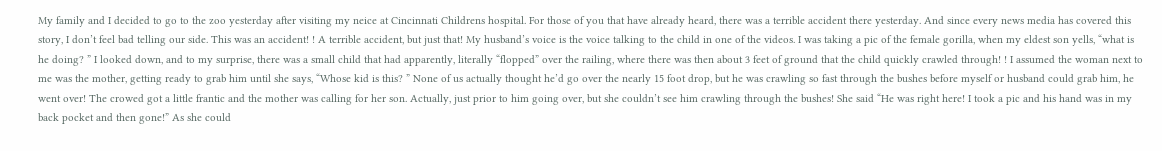My family and I decided to go to the zoo yesterday after visiting my neice at Cincinnati Childrens hospital. For those of you that have already heard, there was a terrible accident there yesterday. And since every news media has covered this story, I don’t feel bad telling our side. This was an accident! ! A terrible accident, but just that! My husband’s voice is the voice talking to the child in one of the videos. I was taking a pic of the female gorilla, when my eldest son yells, “what is he doing? ” I looked down, and to my surprise, there was a small child that had apparently, literally “flopped” over the railing, where there was then about 3 feet of ground that the child quickly crawled through! ! I assumed the woman next to me was the mother, getting ready to grab him until she says, “Whose kid is this? ” None of us actually thought he’d go over the nearly 15 foot drop, but he was crawling so fast through the bushes before myself or husband could grab him, he went over! The crowed got a little frantic and the mother was calling for her son. Actually, just prior to him going over, but she couldn’t see him crawling through the bushes! She said “He was right here! I took a pic and his hand was in my back pocket and then gone!” As she could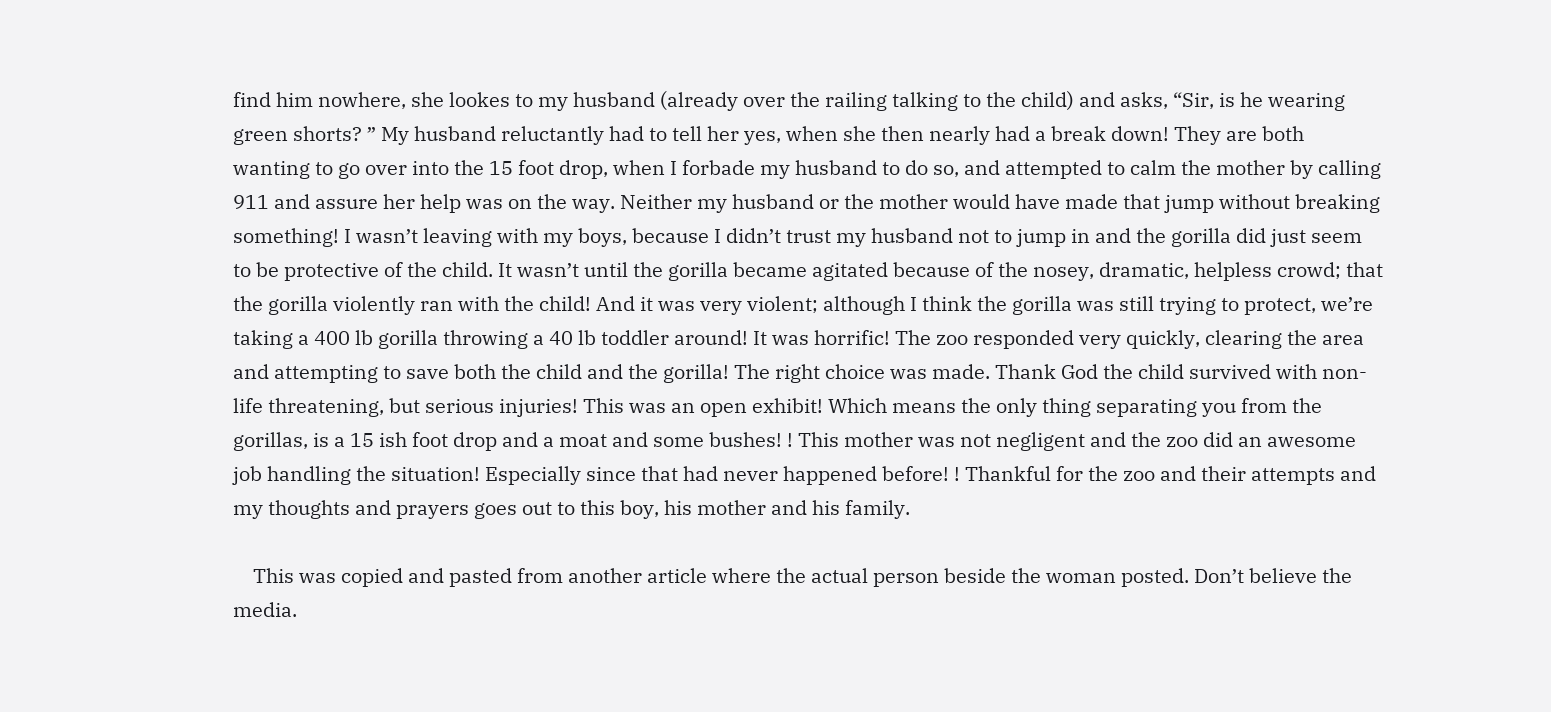find him nowhere, she lookes to my husband (already over the railing talking to the child) and asks, “Sir, is he wearing green shorts? ” My husband reluctantly had to tell her yes, when she then nearly had a break down! They are both wanting to go over into the 15 foot drop, when I forbade my husband to do so, and attempted to calm the mother by calling 911 and assure her help was on the way. Neither my husband or the mother would have made that jump without breaking something! I wasn’t leaving with my boys, because I didn’t trust my husband not to jump in and the gorilla did just seem to be protective of the child. It wasn’t until the gorilla became agitated because of the nosey, dramatic, helpless crowd; that the gorilla violently ran with the child! And it was very violent; although I think the gorilla was still trying to protect, we’re taking a 400 lb gorilla throwing a 40 lb toddler around! It was horrific! The zoo responded very quickly, clearing the area and attempting to save both the child and the gorilla! The right choice was made. Thank God the child survived with non-life threatening, but serious injuries! This was an open exhibit! Which means the only thing separating you from the gorillas, is a 15 ish foot drop and a moat and some bushes! ! This mother was not negligent and the zoo did an awesome job handling the situation! Especially since that had never happened before! ! Thankful for the zoo and their attempts and my thoughts and prayers goes out to this boy, his mother and his family.

    This was copied and pasted from another article where the actual person beside the woman posted. Don’t believe the media.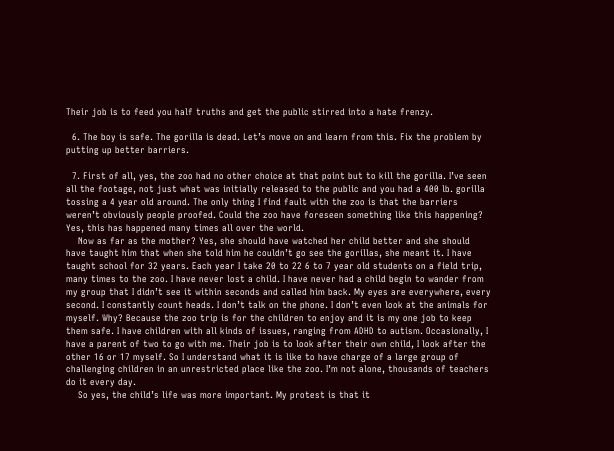Their job is to feed you half truths and get the public stirred into a hate frenzy.

  6. The boy is safe. The gorilla is dead. Let’s move on and learn from this. Fix the problem by putting up better barriers.

  7. First of all, yes, the zoo had no other choice at that point but to kill the gorilla. I’ve seen all the footage, not just what was initially released to the public and you had a 400 lb. gorilla tossing a 4 year old around. The only thing I find fault with the zoo is that the barriers weren’t obviously people proofed. Could the zoo have foreseen something like this happening? Yes, this has happened many times all over the world.
    Now as far as the mother? Yes, she should have watched her child better and she should have taught him that when she told him he couldn’t go see the gorillas, she meant it. I have taught school for 32 years. Each year I take 20 to 22 6 to 7 year old students on a field trip, many times to the zoo. I have never lost a child. I have never had a child begin to wander from my group that I didn’t see it within seconds and called him back. My eyes are everywhere, every second. I constantly count heads. I don’t talk on the phone. I don’t even look at the animals for myself. Why? Because the zoo trip is for the children to enjoy and it is my one job to keep them safe. I have children with all kinds of issues, ranging from ADHD to autism. Occasionally, I have a parent of two to go with me. Their job is to look after their own child, I look after the other 16 or 17 myself. So I understand what it is like to have charge of a large group of challenging children in an unrestricted place like the zoo. I’m not alone, thousands of teachers do it every day.
    So yes, the child’s life was more important. My protest is that it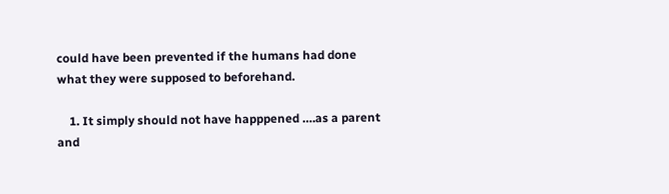could have been prevented if the humans had done what they were supposed to beforehand.

    1. It simply should not have happpened ….as a parent and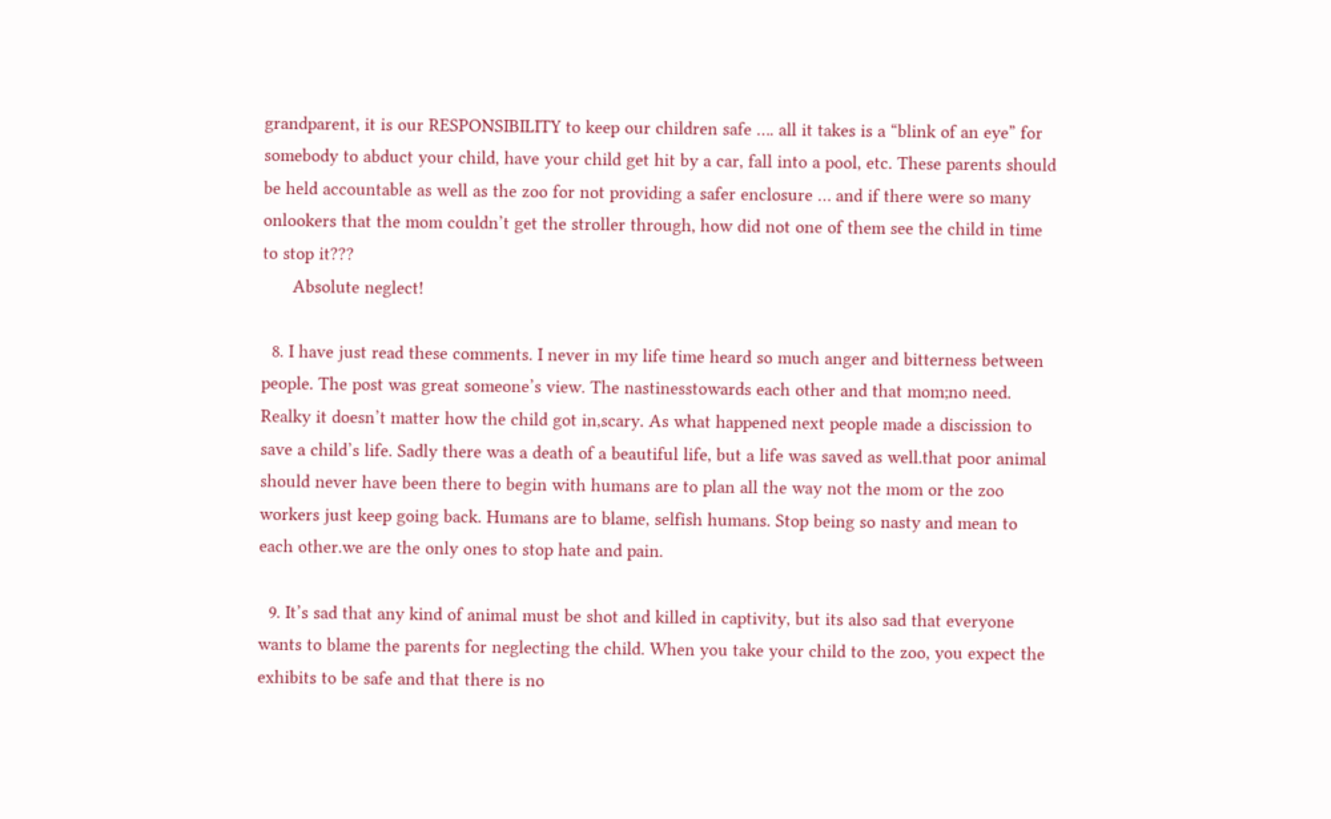grandparent, it is our RESPONSIBILITY to keep our children safe …. all it takes is a “blink of an eye” for somebody to abduct your child, have your child get hit by a car, fall into a pool, etc. These parents should be held accountable as well as the zoo for not providing a safer enclosure … and if there were so many onlookers that the mom couldn’t get the stroller through, how did not one of them see the child in time to stop it???
      Absolute neglect!

  8. I have just read these comments. I never in my life time heard so much anger and bitterness between people. The post was great someone’s view. The nastinesstowards each other and that mom;no need. Realky it doesn’t matter how the child got in,scary. As what happened next people made a discission to save a child’s life. Sadly there was a death of a beautiful life, but a life was saved as well.that poor animal should never have been there to begin with humans are to plan all the way not the mom or the zoo workers just keep going back. Humans are to blame, selfish humans. Stop being so nasty and mean to each other.we are the only ones to stop hate and pain.

  9. It’s sad that any kind of animal must be shot and killed in captivity, but its also sad that everyone wants to blame the parents for neglecting the child. When you take your child to the zoo, you expect the exhibits to be safe and that there is no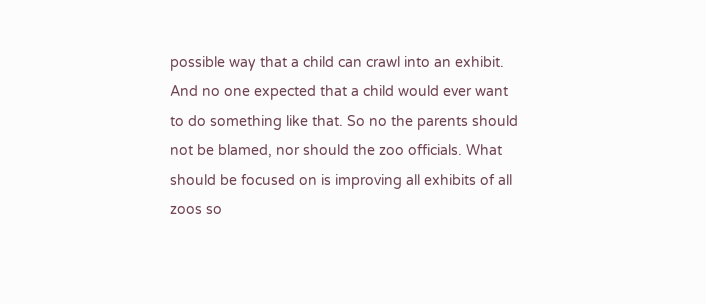possible way that a child can crawl into an exhibit. And no one expected that a child would ever want to do something like that. So no the parents should not be blamed, nor should the zoo officials. What should be focused on is improving all exhibits of all zoos so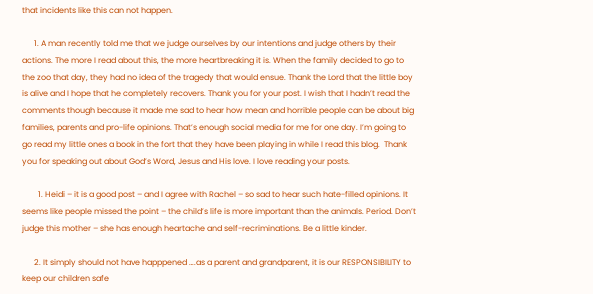that incidents like this can not happen.

      1. A man recently told me that we judge ourselves by our intentions and judge others by their actions. The more I read about this, the more heartbreaking it is. When the family decided to go to the zoo that day, they had no idea of the tragedy that would ensue. Thank the Lord that the little boy is alive and I hope that he completely recovers. Thank you for your post. I wish that I hadn’t read the comments though because it made me sad to hear how mean and horrible people can be about big families, parents and pro-life opinions. That’s enough social media for me for one day. I’m going to go read my little ones a book in the fort that they have been playing in while I read this blog.  Thank you for speaking out about God’s Word, Jesus and His love. I love reading your posts.

        1. Heidi – it is a good post – and I agree with Rachel – so sad to hear such hate-filled opinions. It seems like people missed the point – the child’s life is more important than the animals. Period. Don’t judge this mother – she has enough heartache and self-recriminations. Be a little kinder.

      2. It simply should not have happpened ….as a parent and grandparent, it is our RESPONSIBILITY to keep our children safe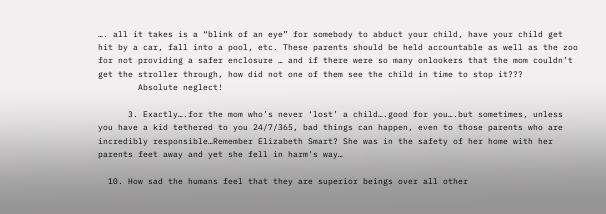…. all it takes is a “blink of an eye” for somebody to abduct your child, have your child get hit by a car, fall into a pool, etc. These parents should be held accountable as well as the zoo for not providing a safer enclosure … and if there were so many onlookers that the mom couldn’t get the stroller through, how did not one of them see the child in time to stop it???
        Absolute neglect!

      3. Exactly….for the mom who’s never ‘lost’ a child….good for you….but sometimes, unless you have a kid tethered to you 24/7/365, bad things can happen, even to those parents who are incredibly responsible…Remember Elizabeth Smart? She was in the safety of her home with her parents feet away and yet she fell in harm’s way…

  10. How sad the humans feel that they are superior beings over all other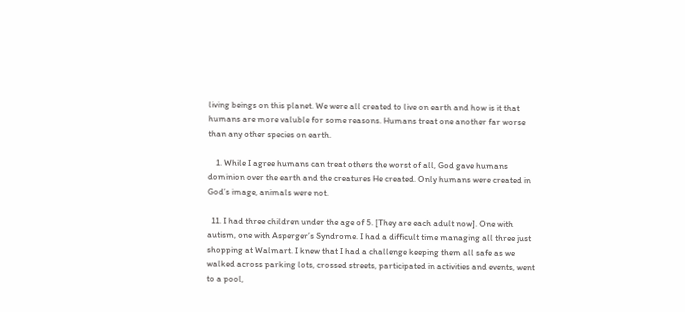living beings on this planet. We were all created to live on earth and how is it that humans are more valuble for some reasons. Humans treat one another far worse than any other species on earth.

    1. While I agree humans can treat others the worst of all, God gave humans dominion over the earth and the creatures He created. Only humans were created in God’s image, animals were not.

  11. I had three children under the age of 5. [They are each adult now]. One with autism, one with Asperger’s Syndrome. I had a difficult time managing all three just shopping at Walmart. I knew that I had a challenge keeping them all safe as we walked across parking lots, crossed streets, participated in activities and events, went to a pool,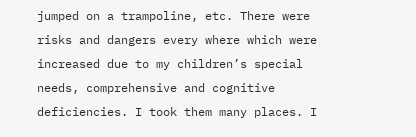jumped on a trampoline, etc. There were risks and dangers every where which were increased due to my children’s special needs, comprehensive and cognitive deficiencies. I took them many places. I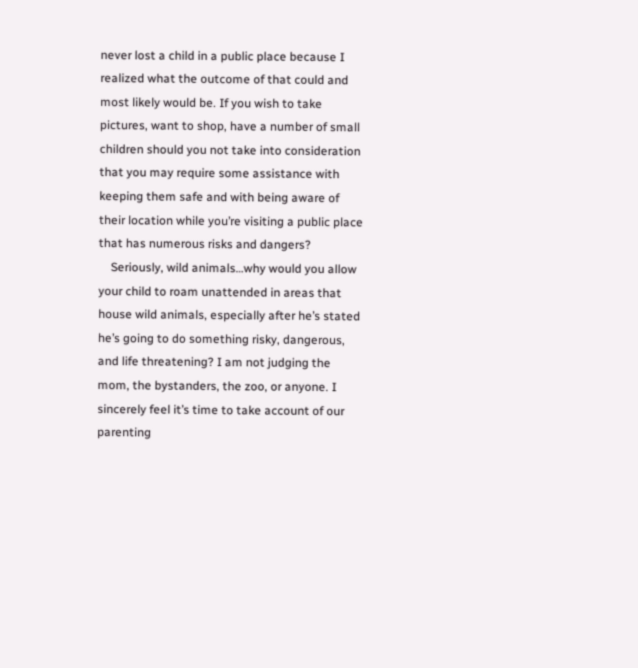never lost a child in a public place because I realized what the outcome of that could and most likely would be. If you wish to take pictures, want to shop, have a number of small children should you not take into consideration that you may require some assistance with keeping them safe and with being aware of their location while you’re visiting a public place that has numerous risks and dangers?
    Seriously, wild animals…why would you allow your child to roam unattended in areas that house wild animals, especially after he’s stated he’s going to do something risky, dangerous, and life threatening? I am not judging the mom, the bystanders, the zoo, or anyone. I sincerely feel it’s time to take account of our parenting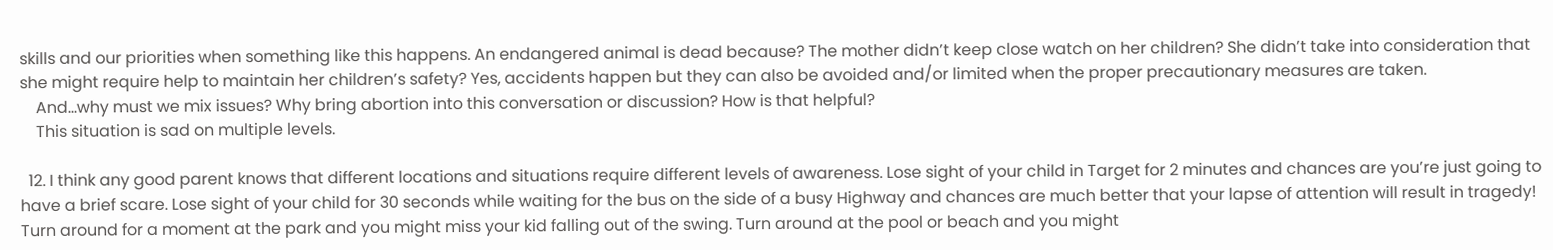skills and our priorities when something like this happens. An endangered animal is dead because? The mother didn’t keep close watch on her children? She didn’t take into consideration that she might require help to maintain her children’s safety? Yes, accidents happen but they can also be avoided and/or limited when the proper precautionary measures are taken.
    And…why must we mix issues? Why bring abortion into this conversation or discussion? How is that helpful?
    This situation is sad on multiple levels.

  12. I think any good parent knows that different locations and situations require different levels of awareness. Lose sight of your child in Target for 2 minutes and chances are you’re just going to have a brief scare. Lose sight of your child for 30 seconds while waiting for the bus on the side of a busy Highway and chances are much better that your lapse of attention will result in tragedy! Turn around for a moment at the park and you might miss your kid falling out of the swing. Turn around at the pool or beach and you might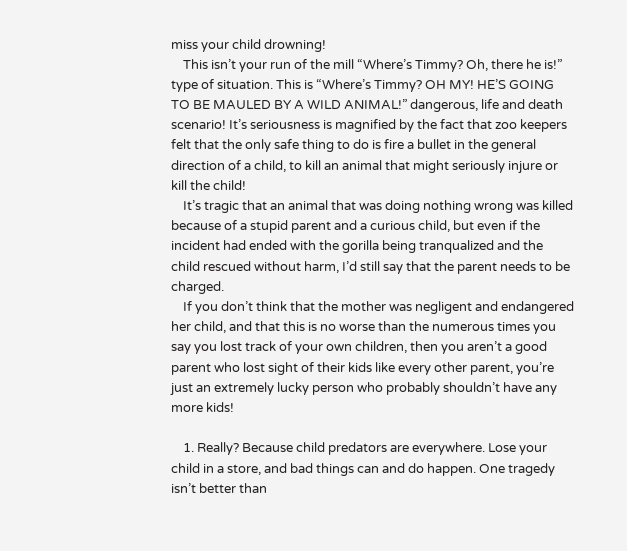miss your child drowning!
    This isn’t your run of the mill “Where’s Timmy? Oh, there he is!” type of situation. This is “Where’s Timmy? OH MY! HE’S GOING TO BE MAULED BY A WILD ANIMAL!” dangerous, life and death scenario! It’s seriousness is magnified by the fact that zoo keepers felt that the only safe thing to do is fire a bullet in the general direction of a child, to kill an animal that might seriously injure or kill the child!
    It’s tragic that an animal that was doing nothing wrong was killed because of a stupid parent and a curious child, but even if the incident had ended with the gorilla being tranqualized and the child rescued without harm, I’d still say that the parent needs to be charged.
    If you don’t think that the mother was negligent and endangered her child, and that this is no worse than the numerous times you say you lost track of your own children, then you aren’t a good parent who lost sight of their kids like every other parent, you’re just an extremely lucky person who probably shouldn’t have any more kids!

    1. Really? Because child predators are everywhere. Lose your child in a store, and bad things can and do happen. One tragedy isn’t better than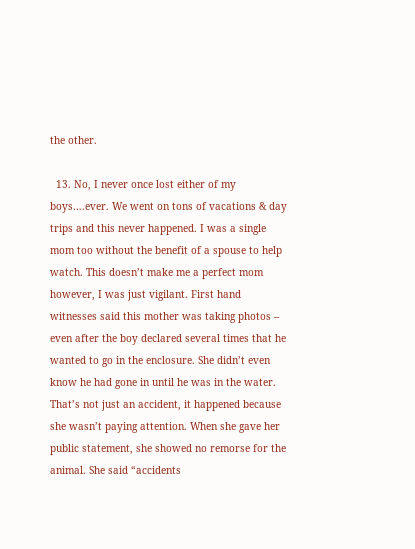the other.

  13. No, I never once lost either of my boys….ever. We went on tons of vacations & day trips and this never happened. I was a single mom too without the benefit of a spouse to help watch. This doesn’t make me a perfect mom however, I was just vigilant. First hand witnesses said this mother was taking photos – even after the boy declared several times that he wanted to go in the enclosure. She didn’t even know he had gone in until he was in the water. That’s not just an accident, it happened because she wasn’t paying attention. When she gave her public statement, she showed no remorse for the animal. She said “accidents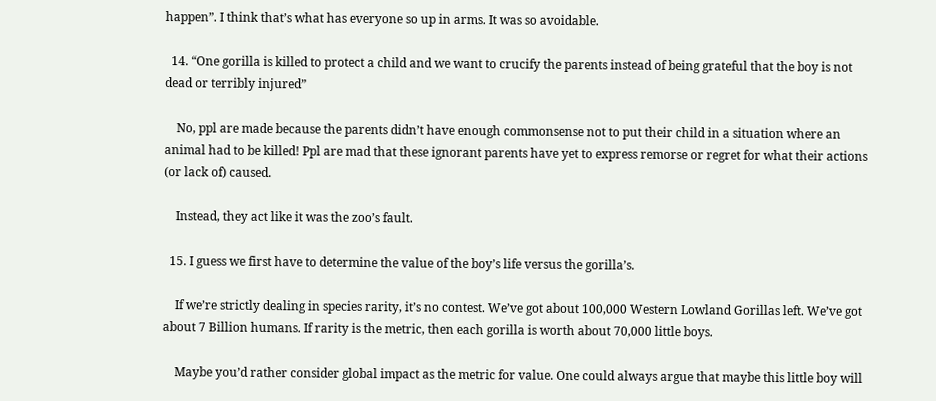happen”. I think that’s what has everyone so up in arms. It was so avoidable.

  14. “One gorilla is killed to protect a child and we want to crucify the parents instead of being grateful that the boy is not dead or terribly injured”

    No, ppl are made because the parents didn’t have enough commonsense not to put their child in a situation where an animal had to be killed! Ppl are mad that these ignorant parents have yet to express remorse or regret for what their actions (or lack of) caused.

    Instead, they act like it was the zoo’s fault.

  15. I guess we first have to determine the value of the boy’s life versus the gorilla’s.

    If we’re strictly dealing in species rarity, it’s no contest. We’ve got about 100,000 Western Lowland Gorillas left. We’ve got about 7 Billion humans. If rarity is the metric, then each gorilla is worth about 70,000 little boys.

    Maybe you’d rather consider global impact as the metric for value. One could always argue that maybe this little boy will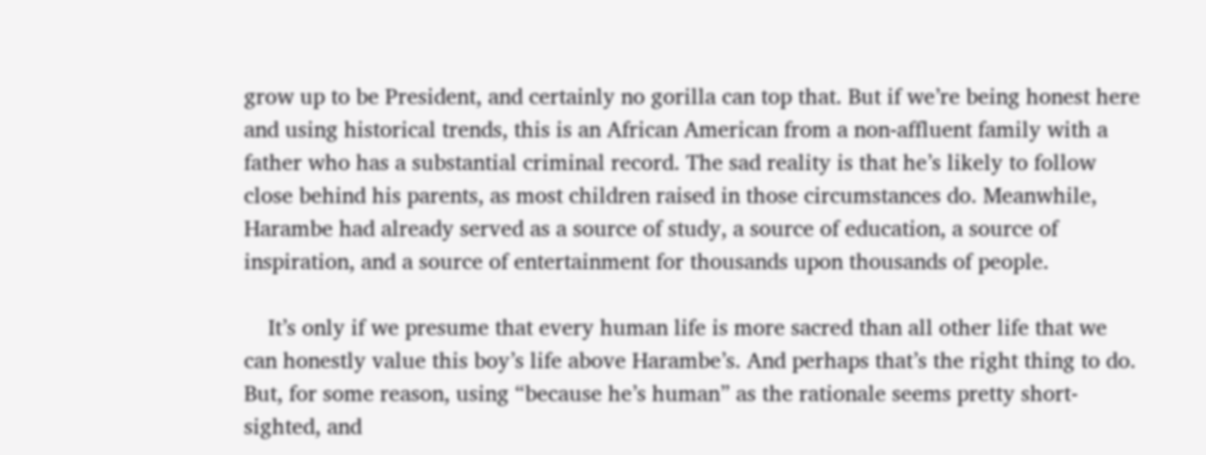grow up to be President, and certainly no gorilla can top that. But if we’re being honest here and using historical trends, this is an African American from a non-affluent family with a father who has a substantial criminal record. The sad reality is that he’s likely to follow close behind his parents, as most children raised in those circumstances do. Meanwhile, Harambe had already served as a source of study, a source of education, a source of inspiration, and a source of entertainment for thousands upon thousands of people.

    It’s only if we presume that every human life is more sacred than all other life that we can honestly value this boy’s life above Harambe’s. And perhaps that’s the right thing to do. But, for some reason, using “because he’s human” as the rationale seems pretty short-sighted, and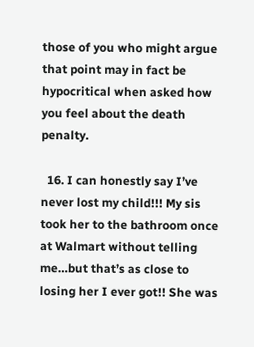those of you who might argue that point may in fact be hypocritical when asked how you feel about the death penalty.

  16. I can honestly say I’ve never lost my child!!! My sis took her to the bathroom once at Walmart without telling me…but that’s as close to losing her I ever got!! She was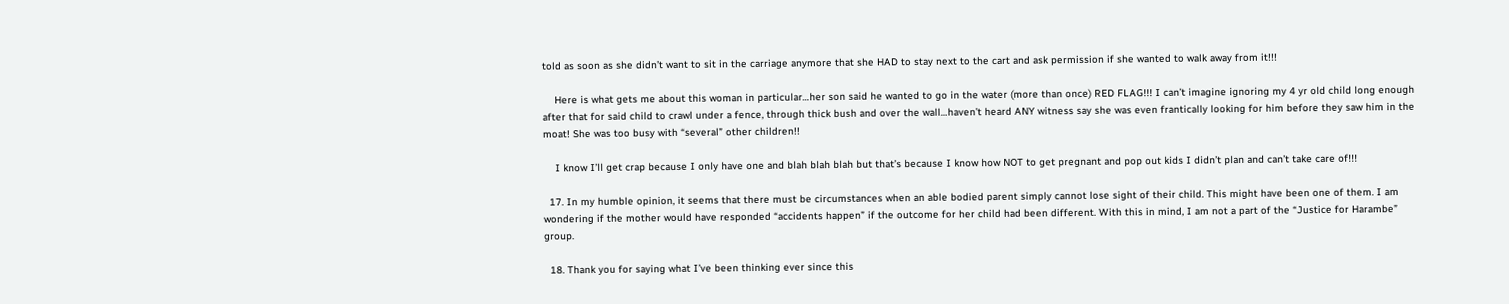told as soon as she didn’t want to sit in the carriage anymore that she HAD to stay next to the cart and ask permission if she wanted to walk away from it!!!

    Here is what gets me about this woman in particular…her son said he wanted to go in the water (more than once) RED FLAG!!! I can’t imagine ignoring my 4 yr old child long enough after that for said child to crawl under a fence, through thick bush and over the wall…haven’t heard ANY witness say she was even frantically looking for him before they saw him in the moat! She was too busy with “several” other children!!

    I know I’ll get crap because I only have one and blah blah blah but that’s because I know how NOT to get pregnant and pop out kids I didn’t plan and can’t take care of!!!

  17. In my humble opinion, it seems that there must be circumstances when an able bodied parent simply cannot lose sight of their child. This might have been one of them. I am wondering if the mother would have responded “accidents happen” if the outcome for her child had been different. With this in mind, I am not a part of the “Justice for Harambe” group.

  18. Thank you for saying what I’ve been thinking ever since this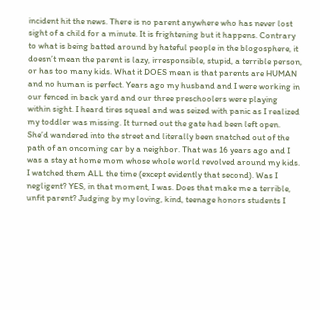incident hit the news. There is no parent anywhere who has never lost sight of a child for a minute. It is frightening but it happens. Contrary to what is being batted around by hateful people in the blogosphere, it doesn’t mean the parent is lazy, irresponsible, stupid, a terrible person, or has too many kids. What it DOES mean is that parents are HUMAN and no human is perfect. Years ago my husband and I were working in our fenced in back yard and our three preschoolers were playing within sight. I heard tires squeal and was seized with panic as I realized my toddler was missing. It turned out the gate had been left open. She’d wandered into the street and literally been snatched out of the path of an oncoming car by a neighbor. That was 16 years ago and I was a stay at home mom whose whole world revolved around my kids. I watched them ALL the time (except evidently that second). Was I negligent? YES, in that moment, I was. Does that make me a terrible, unfit parent? Judging by my loving, kind, teenage honors students I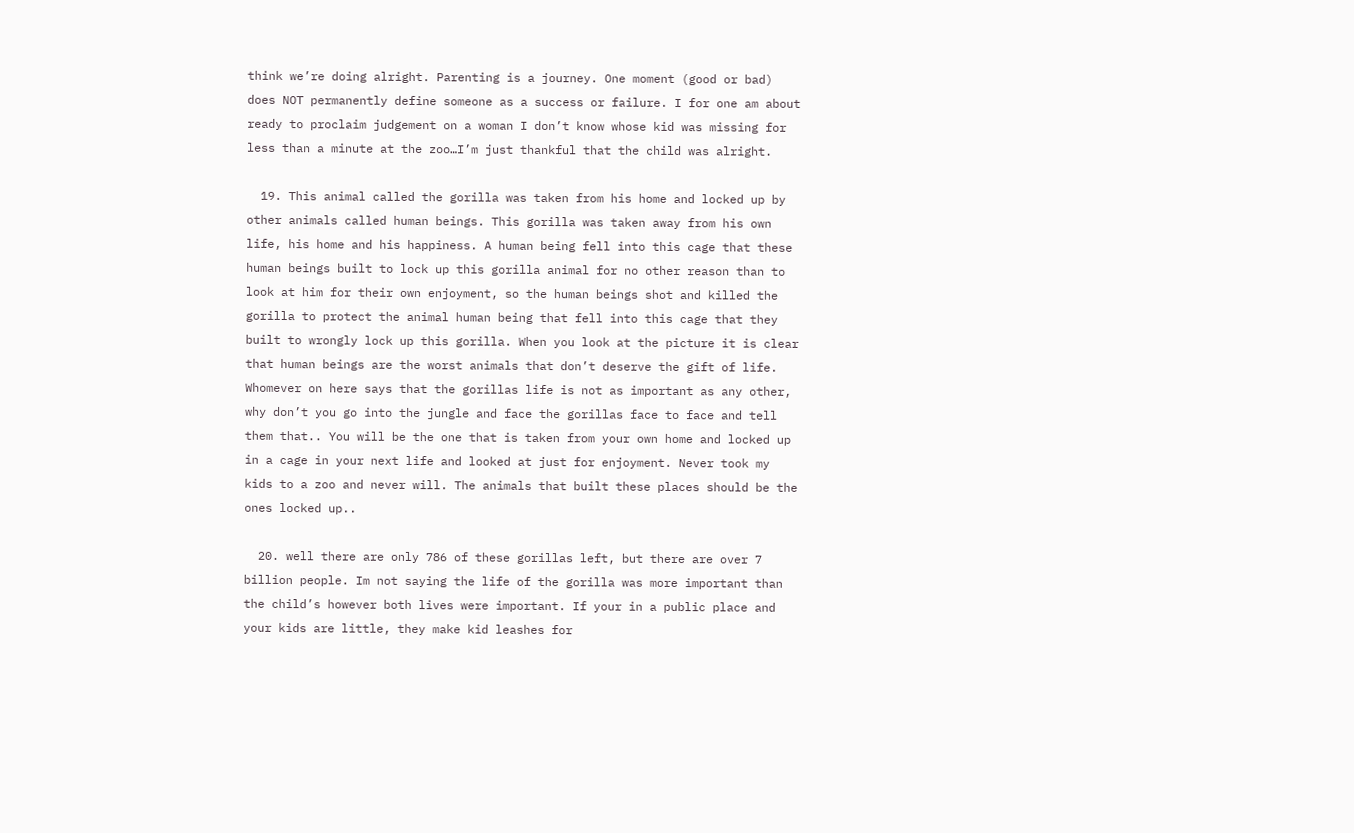think we’re doing alright. Parenting is a journey. One moment (good or bad) does NOT permanently define someone as a success or failure. I for one am about ready to proclaim judgement on a woman I don’t know whose kid was missing for less than a minute at the zoo…I’m just thankful that the child was alright.

  19. This animal called the gorilla was taken from his home and locked up by other animals called human beings. This gorilla was taken away from his own life, his home and his happiness. A human being fell into this cage that these human beings built to lock up this gorilla animal for no other reason than to look at him for their own enjoyment, so the human beings shot and killed the gorilla to protect the animal human being that fell into this cage that they built to wrongly lock up this gorilla. When you look at the picture it is clear that human beings are the worst animals that don’t deserve the gift of life. Whomever on here says that the gorillas life is not as important as any other, why don’t you go into the jungle and face the gorillas face to face and tell them that.. You will be the one that is taken from your own home and locked up in a cage in your next life and looked at just for enjoyment. Never took my kids to a zoo and never will. The animals that built these places should be the ones locked up..

  20. well there are only 786 of these gorillas left, but there are over 7 billion people. Im not saying the life of the gorilla was more important than the child’s however both lives were important. If your in a public place and your kids are little, they make kid leashes for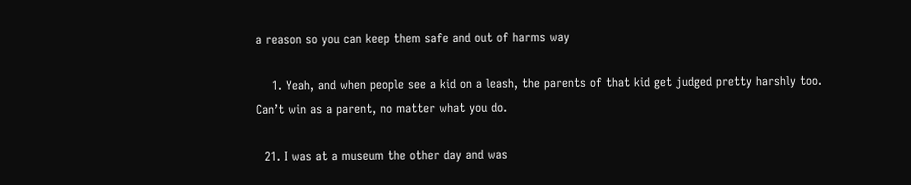a reason so you can keep them safe and out of harms way

    1. Yeah, and when people see a kid on a leash, the parents of that kid get judged pretty harshly too. Can’t win as a parent, no matter what you do.

  21. I was at a museum the other day and was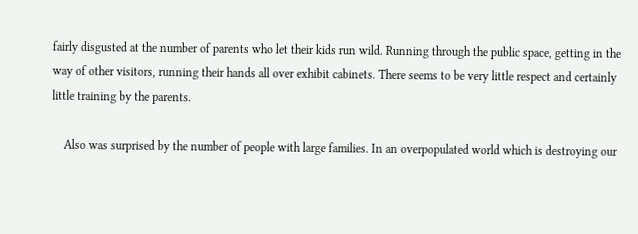fairly disgusted at the number of parents who let their kids run wild. Running through the public space, getting in the way of other visitors, running their hands all over exhibit cabinets. There seems to be very little respect and certainly little training by the parents.

    Also was surprised by the number of people with large families. In an overpopulated world which is destroying our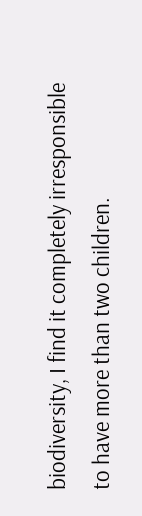biodiversity, I find it completely irresponsible to have more than two children.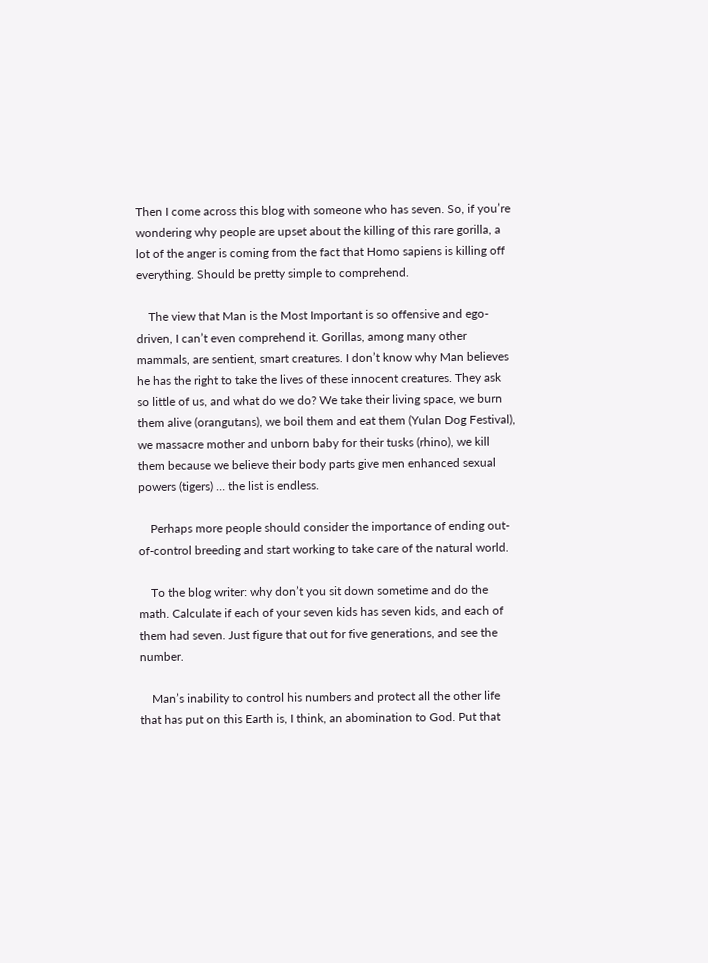Then I come across this blog with someone who has seven. So, if you’re wondering why people are upset about the killing of this rare gorilla, a lot of the anger is coming from the fact that Homo sapiens is killing off everything. Should be pretty simple to comprehend.

    The view that Man is the Most Important is so offensive and ego-driven, I can’t even comprehend it. Gorillas, among many other mammals, are sentient, smart creatures. I don’t know why Man believes he has the right to take the lives of these innocent creatures. They ask so little of us, and what do we do? We take their living space, we burn them alive (orangutans), we boil them and eat them (Yulan Dog Festival), we massacre mother and unborn baby for their tusks (rhino), we kill them because we believe their body parts give men enhanced sexual powers (tigers) … the list is endless.

    Perhaps more people should consider the importance of ending out-of-control breeding and start working to take care of the natural world.

    To the blog writer: why don’t you sit down sometime and do the math. Calculate if each of your seven kids has seven kids, and each of them had seven. Just figure that out for five generations, and see the number.

    Man’s inability to control his numbers and protect all the other life that has put on this Earth is, I think, an abomination to God. Put that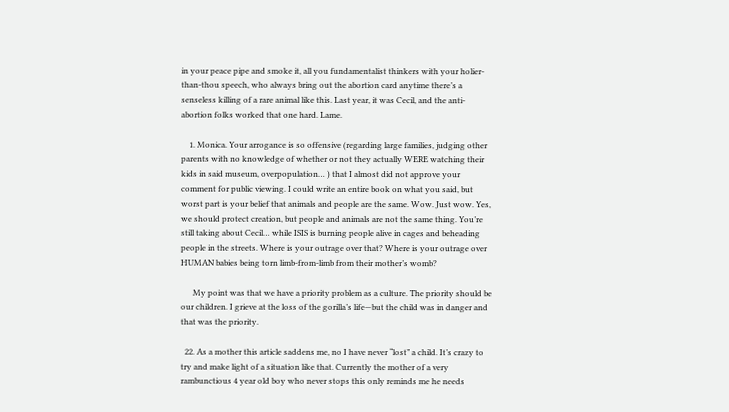in your peace pipe and smoke it, all you fundamentalist thinkers with your holier-than-thou speech, who always bring out the abortion card anytime there’s a senseless killing of a rare animal like this. Last year, it was Cecil, and the anti-abortion folks worked that one hard. Lame.

    1. Monica. Your arrogance is so offensive (regarding large families, judging other parents with no knowledge of whether or not they actually WERE watching their kids in said museum, overpopulation… ) that I almost did not approve your comment for public viewing. I could write an entire book on what you said, but worst part is your belief that animals and people are the same. Wow. Just wow. Yes, we should protect creation, but people and animals are not the same thing. You’re still taking about Cecil… while ISIS is burning people alive in cages and beheading people in the streets. Where is your outrage over that? Where is your outrage over HUMAN babies being torn limb-from-limb from their mother’s womb?

      My point was that we have a priority problem as a culture. The priority should be our children. I grieve at the loss of the gorilla’s life—but the child was in danger and that was the priority.

  22. As a mother this article saddens me, no I have never “lost” a child. It’s crazy to try and make light of a situation like that. Currently the mother of a very rambunctious 4 year old boy who never stops this only reminds me he needs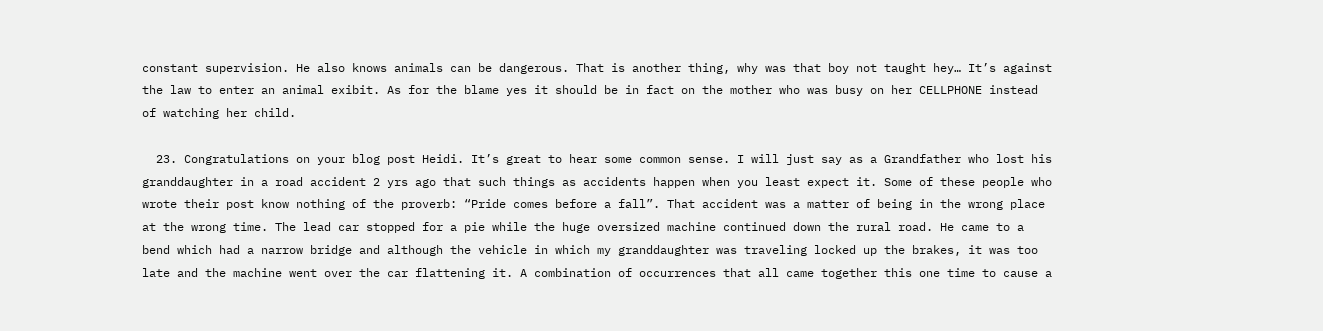constant supervision. He also knows animals can be dangerous. That is another thing, why was that boy not taught hey… It’s against the law to enter an animal exibit. As for the blame yes it should be in fact on the mother who was busy on her CELLPHONE instead of watching her child.

  23. Congratulations on your blog post Heidi. It’s great to hear some common sense. I will just say as a Grandfather who lost his granddaughter in a road accident 2 yrs ago that such things as accidents happen when you least expect it. Some of these people who wrote their post know nothing of the proverb: “Pride comes before a fall”. That accident was a matter of being in the wrong place at the wrong time. The lead car stopped for a pie while the huge oversized machine continued down the rural road. He came to a bend which had a narrow bridge and although the vehicle in which my granddaughter was traveling locked up the brakes, it was too late and the machine went over the car flattening it. A combination of occurrences that all came together this one time to cause a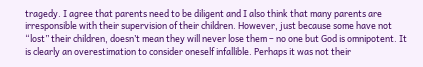tragedy. I agree that parents need to be diligent and I also think that many parents are irresponsible with their supervision of their children. However, just because some have not “lost” their children, doesn’t mean they will never lose them – no one but God is omnipotent. It is clearly an overestimation to consider oneself infallible. Perhaps it was not their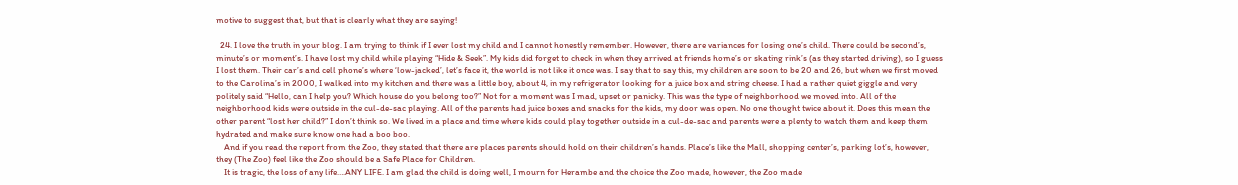motive to suggest that, but that is clearly what they are saying!

  24. I love the truth in your blog. I am trying to think if I ever lost my child and I cannot honestly remember. However, there are variances for losing one’s child. There could be second’s, minute’s or moment’s. I have lost my child while playing “Hide & Seek”. My kids did forget to check in when they arrived at friends home’s or skating rink’s (as they started driving), so I guess I lost them. Their car’s and cell phone’s where ‘low-jacked’, let’s face it, the world is not like it once was. I say that to say this, my children are soon to be 20 and 26, but when we first moved to the Carolina’s in 2000, I walked into my kitchen and there was a little boy, about 4, in my refrigerator looking for a juice box and string cheese. I had a rather quiet giggle and very politely said “Hello, can I help you? Which house do you belong too?” Not for a moment was I mad, upset or panicky. This was the type of neighborhood we moved into. All of the neighborhood kids were outside in the cul-de-sac playing. All of the parents had juice boxes and snacks for the kids, my door was open. No one thought twice about it. Does this mean the other parent “lost her child?” I don’t think so. We lived in a place and time where kids could play together outside in a cul-de-sac and parents were a plenty to watch them and keep them hydrated and make sure know one had a boo boo.
    And if you read the report from the Zoo, they stated that there are places parents should hold on their children’s hands. Place’s like the Mall, shopping center’s, parking lot’s, however, they (The Zoo) feel like the Zoo should be a Safe Place for Children.
    It is tragic, the loss of any life….ANY LIFE. I am glad the child is doing well, I mourn for Herambe and the choice the Zoo made, however, the Zoo made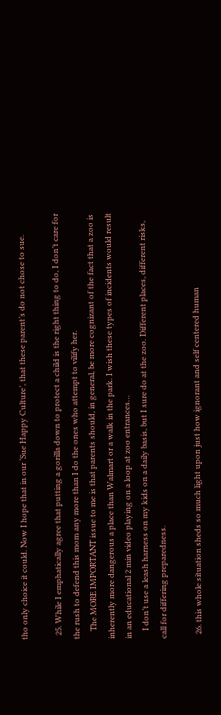tho only choice it could. Now I hope that in our ‘Sue Happy Culture’, that these parent’s do not chose to sue.

  25. While I emphatically agree that putting a gorilla down to protect a child is the right thing to do, I don’t care for the rush to defend this mom any more than I do the ones who attempt to vilify her.
    The MORE IMPORTANT issue to me is that parents should, in general, be more cognizant of the fact that a zoo is inherently more dangerous a place than Walmart or a walk in the park. I wish these types of incidents would result in an educational 2 min video playing on a loop at zoo entrances…
    I don’t use a leash harness on my kids on a daily basis, but I sure do at the zoo. Different places, different risks, call for differing preparedness.

  26. this whole situation sheds so much light upon just how ignorant and self centered human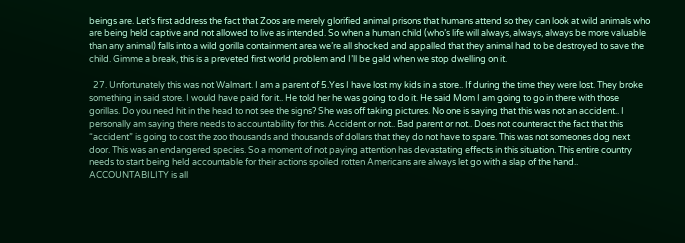beings are. Let’s first address the fact that Zoos are merely glorified animal prisons that humans attend so they can look at wild animals who are being held captive and not allowed to live as intended. So when a human child (who’s life will always, always, always be more valuable than any animal) falls into a wild gorilla containment area we’re all shocked and appalled that they animal had to be destroyed to save the child. Gimme a break, this is a preveted first world problem and I’ll be gald when we stop dwelling on it.

  27. Unfortunately this was not Walmart. I am a parent of 5.Yes I have lost my kids in a store.. If during the time they were lost. They broke something in said store. I would have paid for it.. He told her he was going to do it. He said Mom I am going to go in there with those gorillas. Do you need hit in the head to not see the signs? She was off taking pictures. No one is saying that this was not an accident.. I personally am saying there needs to accountability for this. Accident or not.. Bad parent or not.. Does not counteract the fact that this “accident” is going to cost the zoo thousands and thousands of dollars that they do not have to spare. This was not someones dog next door. This was an endangered species. So a moment of not paying attention has devastating effects in this situation. This entire country needs to start being held accountable for their actions spoiled rotten Americans are always let go with a slap of the hand.. ACCOUNTABILITY is all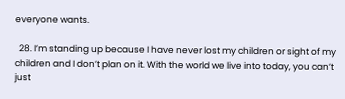everyone wants.

  28. I’m standing up because I have never lost my children or sight of my children and I don’t plan on it. With the world we live into today, you can’t just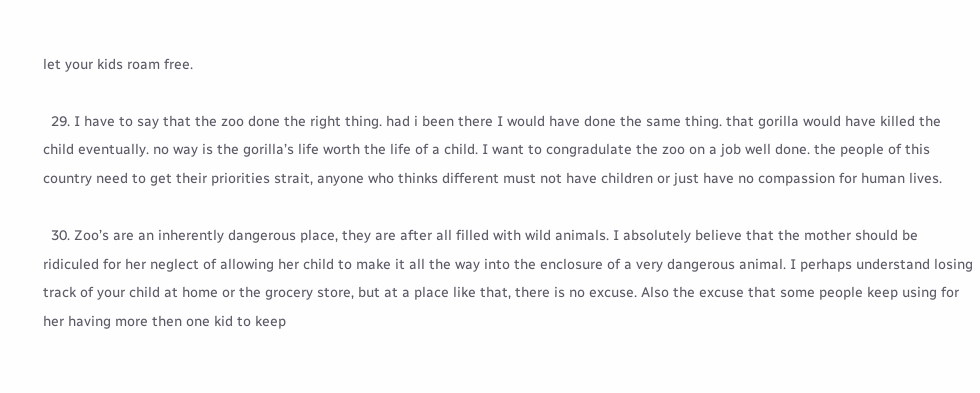let your kids roam free.

  29. I have to say that the zoo done the right thing. had i been there I would have done the same thing. that gorilla would have killed the child eventually. no way is the gorilla’s life worth the life of a child. I want to congradulate the zoo on a job well done. the people of this country need to get their priorities strait, anyone who thinks different must not have children or just have no compassion for human lives.

  30. Zoo’s are an inherently dangerous place, they are after all filled with wild animals. I absolutely believe that the mother should be ridiculed for her neglect of allowing her child to make it all the way into the enclosure of a very dangerous animal. I perhaps understand losing track of your child at home or the grocery store, but at a place like that, there is no excuse. Also the excuse that some people keep using for her having more then one kid to keep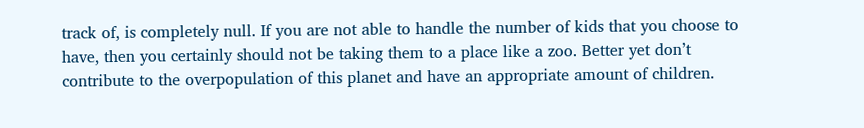track of, is completely null. If you are not able to handle the number of kids that you choose to have, then you certainly should not be taking them to a place like a zoo. Better yet don’t contribute to the overpopulation of this planet and have an appropriate amount of children.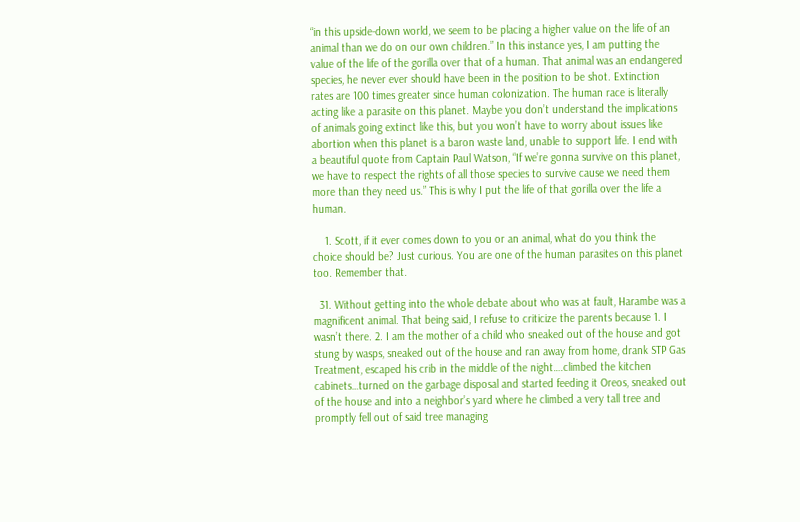“in this upside-down world, we seem to be placing a higher value on the life of an animal than we do on our own children.” In this instance yes, I am putting the value of the life of the gorilla over that of a human. That animal was an endangered species, he never ever should have been in the position to be shot. Extinction rates are 100 times greater since human colonization. The human race is literally acting like a parasite on this planet. Maybe you don’t understand the implications of animals going extinct like this, but you won’t have to worry about issues like abortion when this planet is a baron waste land, unable to support life. I end with a beautiful quote from Captain Paul Watson, “If we’re gonna survive on this planet, we have to respect the rights of all those species to survive cause we need them more than they need us.” This is why I put the life of that gorilla over the life a human.

    1. Scott, if it ever comes down to you or an animal, what do you think the choice should be? Just curious. You are one of the human parasites on this planet too. Remember that.

  31. Without getting into the whole debate about who was at fault, Harambe was a magnificent animal. That being said, I refuse to criticize the parents because 1. I wasn’t there. 2. I am the mother of a child who sneaked out of the house and got stung by wasps, sneaked out of the house and ran away from home, drank STP Gas Treatment, escaped his crib in the middle of the night….climbed the kitchen cabinets…turned on the garbage disposal and started feeding it Oreos, sneaked out of the house and into a neighbor’s yard where he climbed a very tall tree and promptly fell out of said tree managing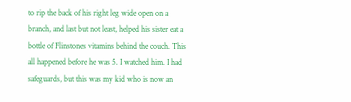to rip the back of his right leg wide open on a branch, and last but not least, helped his sister eat a bottle of Flinstones vitamins behind the couch. This all happened before he was 5. I watched him. I had safeguards, but this was my kid who is now an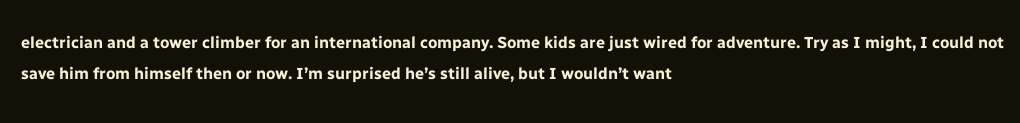electrician and a tower climber for an international company. Some kids are just wired for adventure. Try as I might, I could not save him from himself then or now. I’m surprised he’s still alive, but I wouldn’t want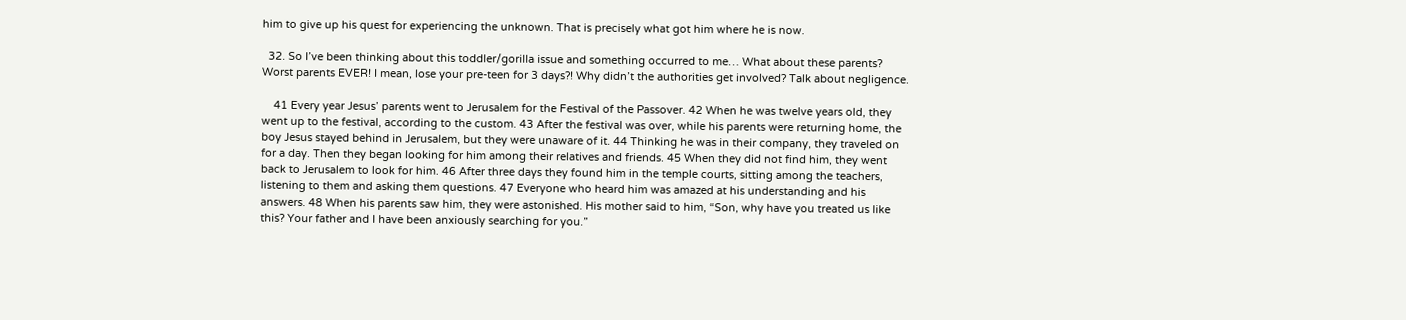him to give up his quest for experiencing the unknown. That is precisely what got him where he is now.

  32. So I’ve been thinking about this toddler/gorilla issue and something occurred to me… What about these parents? Worst parents EVER! I mean, lose your pre-teen for 3 days?! Why didn’t the authorities get involved? Talk about negligence.

    41 Every year Jesus’ parents went to Jerusalem for the Festival of the Passover. 42 When he was twelve years old, they went up to the festival, according to the custom. 43 After the festival was over, while his parents were returning home, the boy Jesus stayed behind in Jerusalem, but they were unaware of it. 44 Thinking he was in their company, they traveled on for a day. Then they began looking for him among their relatives and friends. 45 When they did not find him, they went back to Jerusalem to look for him. 46 After three days they found him in the temple courts, sitting among the teachers, listening to them and asking them questions. 47 Everyone who heard him was amazed at his understanding and his answers. 48 When his parents saw him, they were astonished. His mother said to him, “Son, why have you treated us like this? Your father and I have been anxiously searching for you.”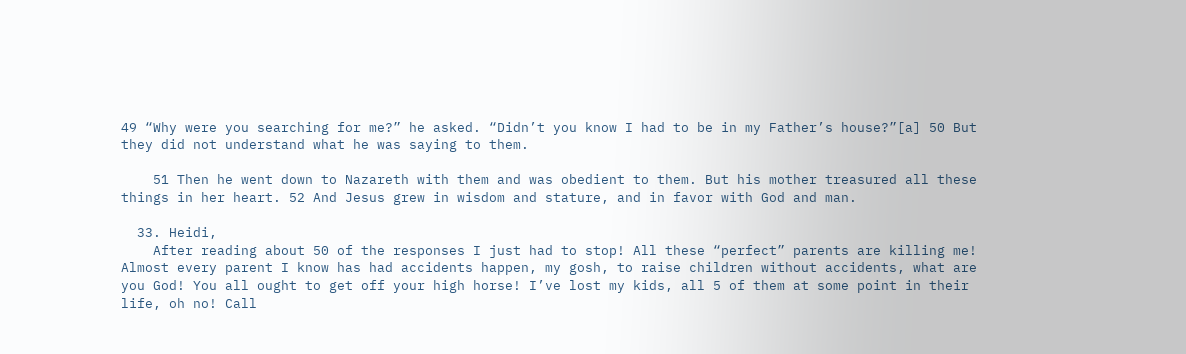49 “Why were you searching for me?” he asked. “Didn’t you know I had to be in my Father’s house?”[a] 50 But they did not understand what he was saying to them.

    51 Then he went down to Nazareth with them and was obedient to them. But his mother treasured all these things in her heart. 52 And Jesus grew in wisdom and stature, and in favor with God and man.

  33. Heidi,
    After reading about 50 of the responses I just had to stop! All these “perfect” parents are killing me! Almost every parent I know has had accidents happen, my gosh, to raise children without accidents, what are you God! You all ought to get off your high horse! I’ve lost my kids, all 5 of them at some point in their life, oh no! Call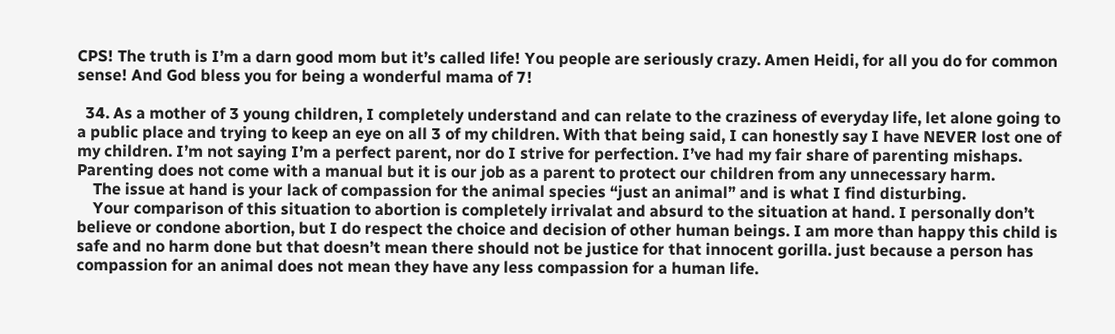CPS! The truth is I’m a darn good mom but it’s called life! You people are seriously crazy. Amen Heidi, for all you do for common sense! And God bless you for being a wonderful mama of 7!

  34. As a mother of 3 young children, I completely understand and can relate to the craziness of everyday life, let alone going to a public place and trying to keep an eye on all 3 of my children. With that being said, I can honestly say I have NEVER lost one of my children. I’m not saying I’m a perfect parent, nor do I strive for perfection. I’ve had my fair share of parenting mishaps. Parenting does not come with a manual but it is our job as a parent to protect our children from any unnecessary harm.
    The issue at hand is your lack of compassion for the animal species “just an animal” and is what I find disturbing.
    Your comparison of this situation to abortion is completely irrivalat and absurd to the situation at hand. I personally don’t believe or condone abortion, but I do respect the choice and decision of other human beings. I am more than happy this child is safe and no harm done but that doesn’t mean there should not be justice for that innocent gorilla. just because a person has compassion for an animal does not mean they have any less compassion for a human life.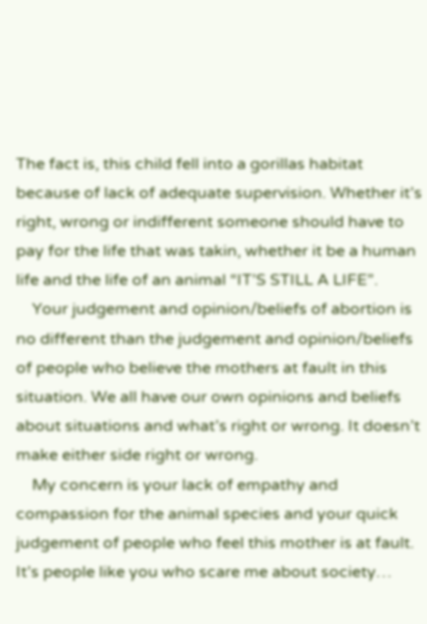The fact is, this child fell into a gorillas habitat because of lack of adequate supervision. Whether it’s right, wrong or indifferent someone should have to pay for the life that was takin, whether it be a human life and the life of an animal “IT’S STILL A LIFE”.
    Your judgement and opinion/beliefs of abortion is no different than the judgement and opinion/beliefs of people who believe the mothers at fault in this situation. We all have our own opinions and beliefs about situations and what’s right or wrong. It doesn’t make either side right or wrong.
    My concern is your lack of empathy and compassion for the animal species and your quick judgement of people who feel this mother is at fault. It’s people like you who scare me about society…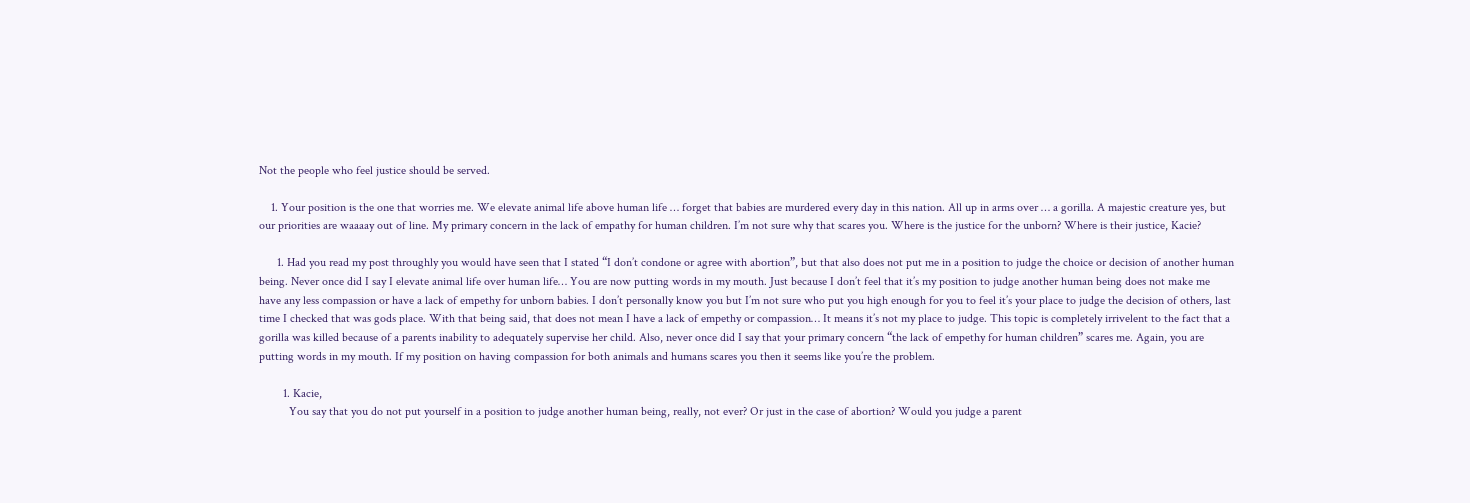Not the people who feel justice should be served.

    1. Your position is the one that worries me. We elevate animal life above human life … forget that babies are murdered every day in this nation. All up in arms over … a gorilla. A majestic creature yes, but our priorities are waaaay out of line. My primary concern in the lack of empathy for human children. I’m not sure why that scares you. Where is the justice for the unborn? Where is their justice, Kacie?

      1. Had you read my post throughly you would have seen that I stated “I don’t condone or agree with abortion”, but that also does not put me in a position to judge the choice or decision of another human being. Never once did I say I elevate animal life over human life… You are now putting words in my mouth. Just because I don’t feel that it’s my position to judge another human being does not make me have any less compassion or have a lack of empethy for unborn babies. I don’t personally know you but I’m not sure who put you high enough for you to feel it’s your place to judge the decision of others, last time I checked that was gods place. With that being said, that does not mean I have a lack of empethy or compassion… It means it’s not my place to judge. This topic is completely irrivelent to the fact that a gorilla was killed because of a parents inability to adequately supervise her child. Also, never once did I say that your primary concern “the lack of empethy for human children” scares me. Again, you are putting words in my mouth. If my position on having compassion for both animals and humans scares you then it seems like you’re the problem.

        1. Kacie,
          You say that you do not put yourself in a position to judge another human being, really, not ever? Or just in the case of abortion? Would you judge a parent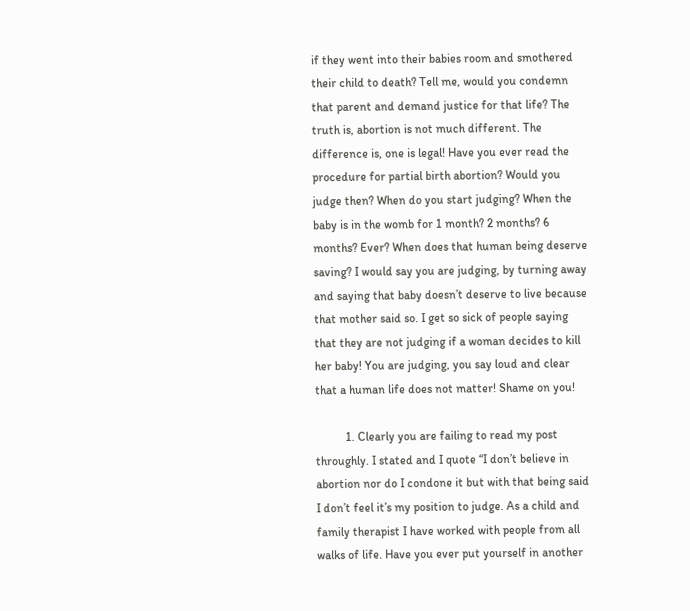if they went into their babies room and smothered their child to death? Tell me, would you condemn that parent and demand justice for that life? The truth is, abortion is not much different. The difference is, one is legal! Have you ever read the procedure for partial birth abortion? Would you judge then? When do you start judging? When the baby is in the womb for 1 month? 2 months? 6 months? Ever? When does that human being deserve saving? I would say you are judging, by turning away and saying that baby doesn’t deserve to live because that mother said so. I get so sick of people saying that they are not judging if a woman decides to kill her baby! You are judging, you say loud and clear that a human life does not matter! Shame on you!

          1. Clearly you are failing to read my post throughly. I stated and I quote “I don’t believe in abortion nor do I condone it but with that being said I don’t feel it’s my position to judge. As a child and family therapist I have worked with people from all walks of life. Have you ever put yourself in another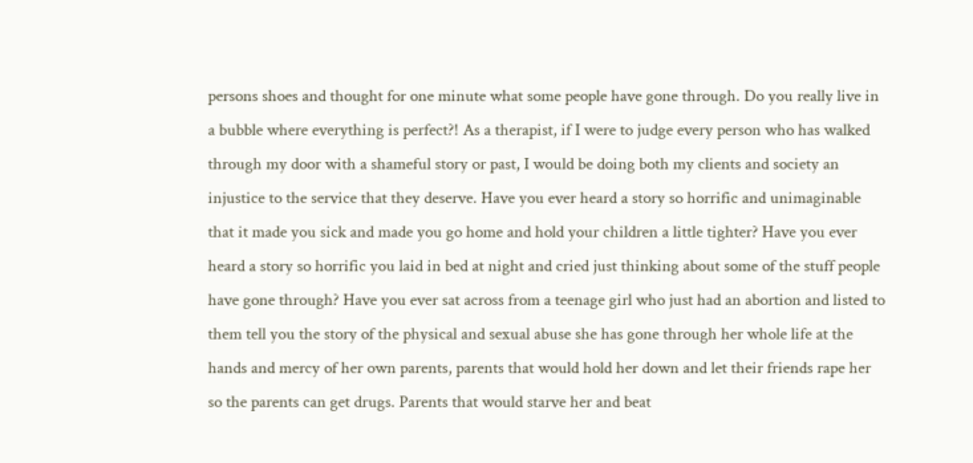persons shoes and thought for one minute what some people have gone through. Do you really live in a bubble where everything is perfect?! As a therapist, if I were to judge every person who has walked through my door with a shameful story or past, I would be doing both my clients and society an injustice to the service that they deserve. Have you ever heard a story so horrific and unimaginable that it made you sick and made you go home and hold your children a little tighter? Have you ever heard a story so horrific you laid in bed at night and cried just thinking about some of the stuff people have gone through? Have you ever sat across from a teenage girl who just had an abortion and listed to them tell you the story of the physical and sexual abuse she has gone through her whole life at the hands and mercy of her own parents, parents that would hold her down and let their friends rape her so the parents can get drugs. Parents that would starve her and beat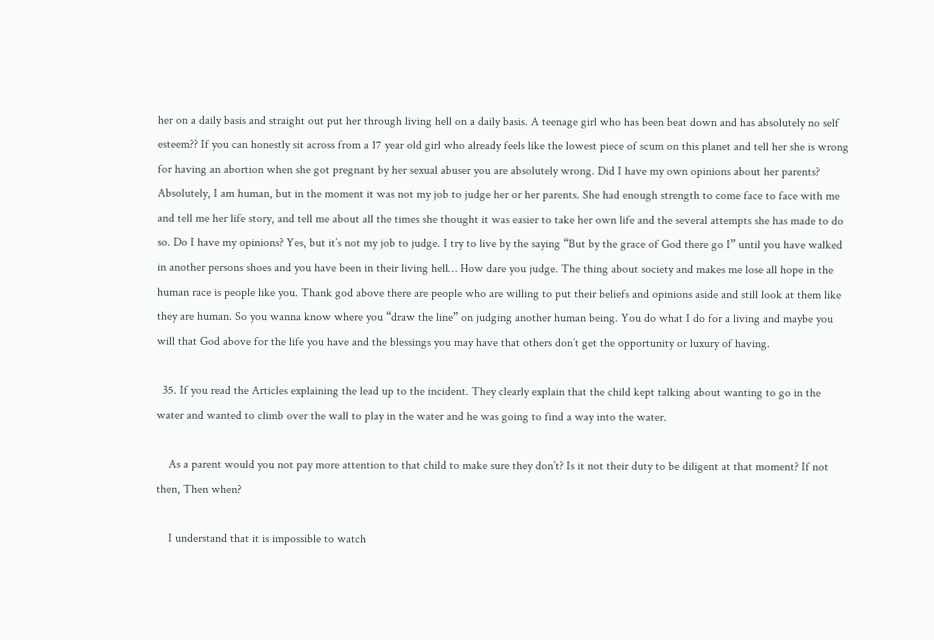her on a daily basis and straight out put her through living hell on a daily basis. A teenage girl who has been beat down and has absolutely no self esteem?? If you can honestly sit across from a 17 year old girl who already feels like the lowest piece of scum on this planet and tell her she is wrong for having an abortion when she got pregnant by her sexual abuser you are absolutely wrong. Did I have my own opinions about her parents? Absolutely, I am human, but in the moment it was not my job to judge her or her parents. She had enough strength to come face to face with me and tell me her life story, and tell me about all the times she thought it was easier to take her own life and the several attempts she has made to do so. Do I have my opinions? Yes, but it’s not my job to judge. I try to live by the saying “But by the grace of God there go I” until you have walked in another persons shoes and you have been in their living hell… How dare you judge. The thing about society and makes me lose all hope in the human race is people like you. Thank god above there are people who are willing to put their beliefs and opinions aside and still look at them like they are human. So you wanna know where you “draw the line” on judging another human being. You do what I do for a living and maybe you will that God above for the life you have and the blessings you may have that others don’t get the opportunity or luxury of having.

  35. If you read the Articles explaining the lead up to the incident. They clearly explain that the child kept talking about wanting to go in the water and wanted to climb over the wall to play in the water and he was going to find a way into the water.

    As a parent would you not pay more attention to that child to make sure they don’t? Is it not their duty to be diligent at that moment? If not then, Then when?

    I understand that it is impossible to watch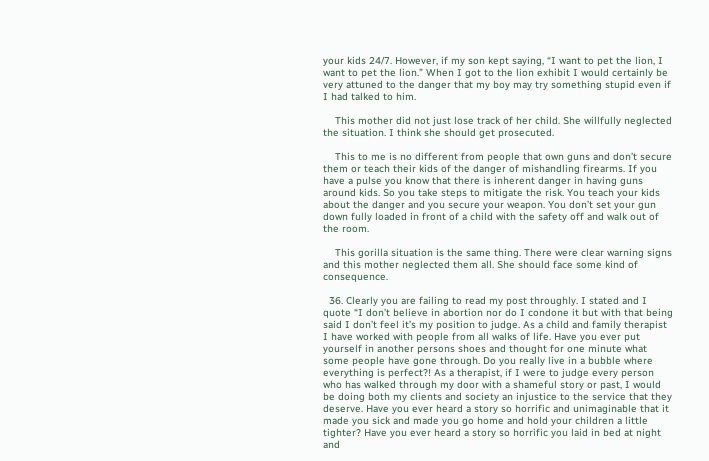your kids 24/7. However, if my son kept saying, “I want to pet the lion, I want to pet the lion.” When I got to the lion exhibit I would certainly be very attuned to the danger that my boy may try something stupid even if I had talked to him.

    This mother did not just lose track of her child. She willfully neglected the situation. I think she should get prosecuted.

    This to me is no different from people that own guns and don’t secure them or teach their kids of the danger of mishandling firearms. If you have a pulse you know that there is inherent danger in having guns around kids. So you take steps to mitigate the risk. You teach your kids about the danger and you secure your weapon. You don’t set your gun down fully loaded in front of a child with the safety off and walk out of the room.

    This gorilla situation is the same thing. There were clear warning signs and this mother neglected them all. She should face some kind of consequence.

  36. Clearly you are failing to read my post throughly. I stated and I quote “I don’t believe in abortion nor do I condone it but with that being said I don’t feel it’s my position to judge. As a child and family therapist I have worked with people from all walks of life. Have you ever put yourself in another persons shoes and thought for one minute what some people have gone through. Do you really live in a bubble where everything is perfect?! As a therapist, if I were to judge every person who has walked through my door with a shameful story or past, I would be doing both my clients and society an injustice to the service that they deserve. Have you ever heard a story so horrific and unimaginable that it made you sick and made you go home and hold your children a little tighter? Have you ever heard a story so horrific you laid in bed at night and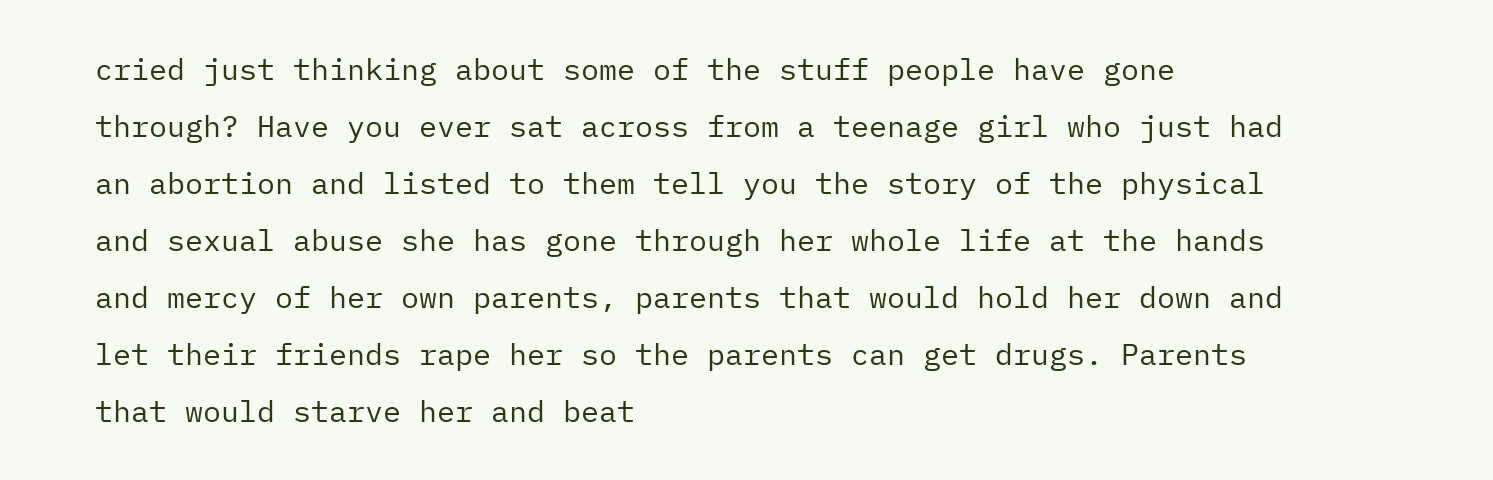cried just thinking about some of the stuff people have gone through? Have you ever sat across from a teenage girl who just had an abortion and listed to them tell you the story of the physical and sexual abuse she has gone through her whole life at the hands and mercy of her own parents, parents that would hold her down and let their friends rape her so the parents can get drugs. Parents that would starve her and beat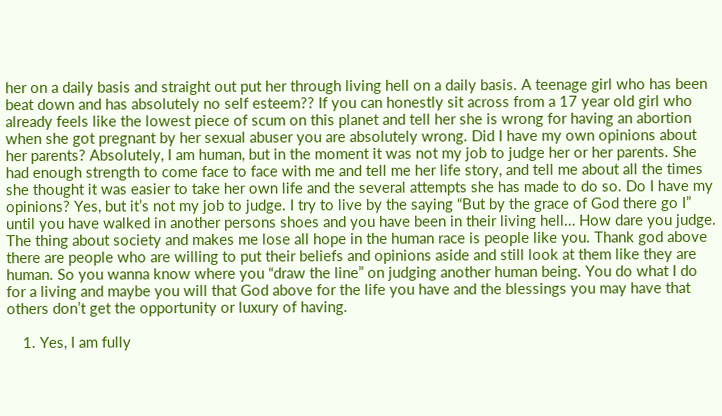her on a daily basis and straight out put her through living hell on a daily basis. A teenage girl who has been beat down and has absolutely no self esteem?? If you can honestly sit across from a 17 year old girl who already feels like the lowest piece of scum on this planet and tell her she is wrong for having an abortion when she got pregnant by her sexual abuser you are absolutely wrong. Did I have my own opinions about her parents? Absolutely, I am human, but in the moment it was not my job to judge her or her parents. She had enough strength to come face to face with me and tell me her life story, and tell me about all the times she thought it was easier to take her own life and the several attempts she has made to do so. Do I have my opinions? Yes, but it’s not my job to judge. I try to live by the saying “But by the grace of God there go I” until you have walked in another persons shoes and you have been in their living hell… How dare you judge. The thing about society and makes me lose all hope in the human race is people like you. Thank god above there are people who are willing to put their beliefs and opinions aside and still look at them like they are human. So you wanna know where you “draw the line” on judging another human being. You do what I do for a living and maybe you will that God above for the life you have and the blessings you may have that others don’t get the opportunity or luxury of having.

    1. Yes, I am fully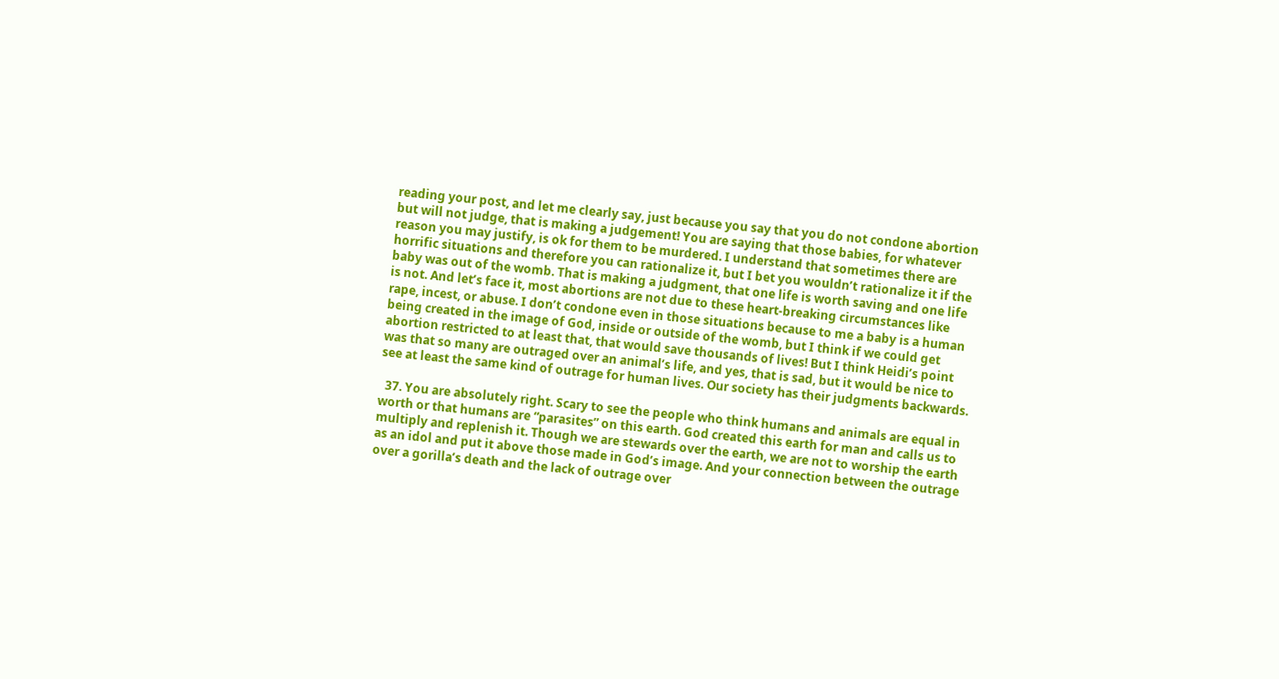reading your post, and let me clearly say, just because you say that you do not condone abortion but will not judge, that is making a judgement! You are saying that those babies, for whatever reason you may justify, is ok for them to be murdered. I understand that sometimes there are horrific situations and therefore you can rationalize it, but I bet you wouldn’t rationalize it if the baby was out of the womb. That is making a judgment, that one life is worth saving and one life is not. And let’s face it, most abortions are not due to these heart-breaking circumstances like rape, incest, or abuse. I don’t condone even in those situations because to me a baby is a human being created in the image of God, inside or outside of the womb, but I think if we could get abortion restricted to at least that, that would save thousands of lives! But I think Heidi’s point was that so many are outraged over an animal’s life, and yes, that is sad, but it would be nice to see at least the same kind of outrage for human lives. Our society has their judgments backwards.

  37. You are absolutely right. Scary to see the people who think humans and animals are equal in worth or that humans are “parasites” on this earth. God created this earth for man and calls us to multiply and replenish it. Though we are stewards over the earth, we are not to worship the earth as an idol and put it above those made in God’s image. And your connection between the outrage over a gorilla’s death and the lack of outrage over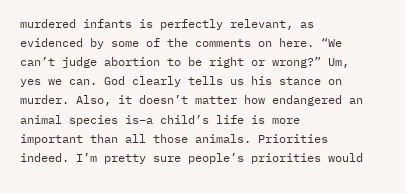murdered infants is perfectly relevant, as evidenced by some of the comments on here. “We can’t judge abortion to be right or wrong?” Um, yes we can. God clearly tells us his stance on murder. Also, it doesn’t matter how endangered an animal species is–a child’s life is more important than all those animals. Priorities indeed. I’m pretty sure people’s priorities would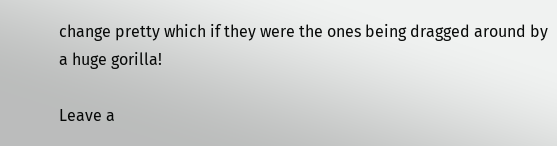change pretty which if they were the ones being dragged around by a huge gorilla!

Leave a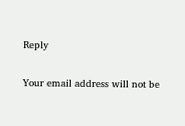Reply

Your email address will not be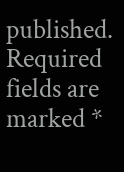published. Required fields are marked *